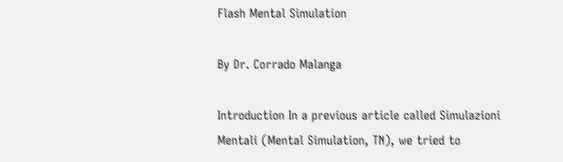Flash Mental Simulation

By Dr. Corrado Malanga

Introduction In a previous article called Simulazioni Mentali (Mental Simulation, TN), we tried to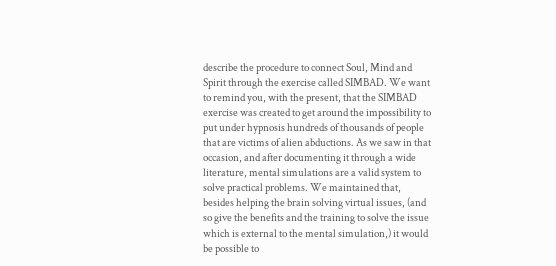describe the procedure to connect Soul, Mind and Spirit through the exercise called SIMBAD. We want to remind you, with the present, that the SIMBAD exercise was created to get around the impossibility to put under hypnosis hundreds of thousands of people that are victims of alien abductions. As we saw in that occasion, and after documenting it through a wide literature, mental simulations are a valid system to solve practical problems. We maintained that, besides helping the brain solving virtual issues, (and so give the benefits and the training to solve the issue which is external to the mental simulation,) it would be possible to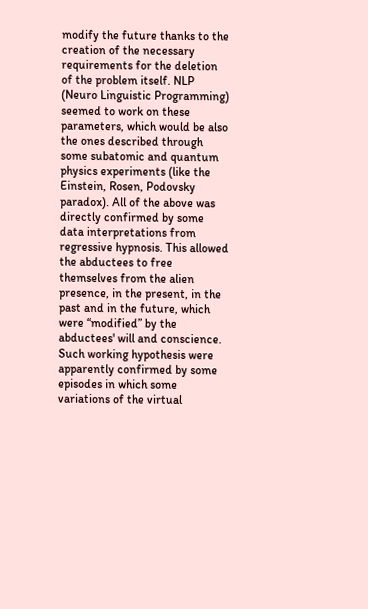modify the future thanks to the creation of the necessary requirements for the deletion of the problem itself. NLP (Neuro Linguistic Programming) seemed to work on these parameters, which would be also the ones described through some subatomic and quantum physics experiments (like the Einstein, Rosen, Podovsky paradox). All of the above was directly confirmed by some data interpretations from regressive hypnosis. This allowed the abductees to free themselves from the alien presence, in the present, in the past and in the future, which were “modified” by the abductees' will and conscience. Such working hypothesis were apparently confirmed by some episodes in which some variations of the virtual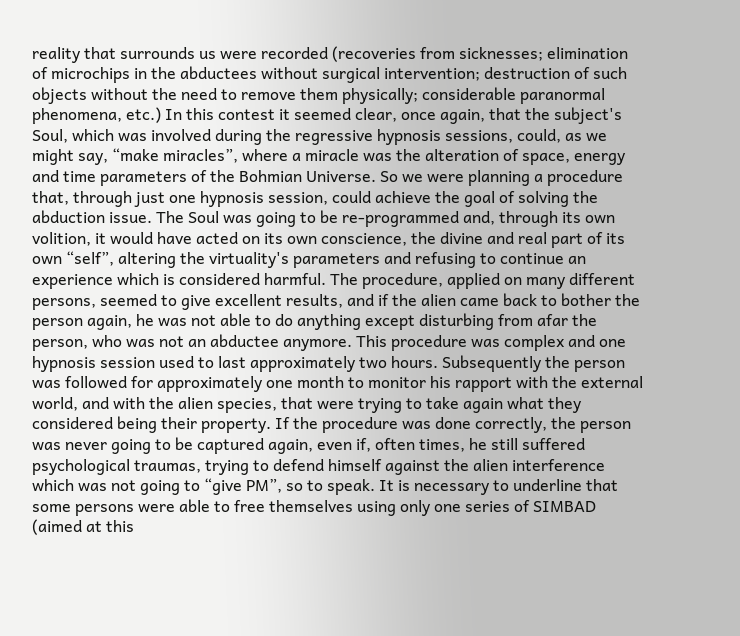reality that surrounds us were recorded (recoveries from sicknesses; elimination of microchips in the abductees without surgical intervention; destruction of such objects without the need to remove them physically; considerable paranormal phenomena, etc.) In this contest it seemed clear, once again, that the subject's Soul, which was involved during the regressive hypnosis sessions, could, as we might say, “make miracles”, where a miracle was the alteration of space, energy and time parameters of the Bohmian Universe. So we were planning a procedure that, through just one hypnosis session, could achieve the goal of solving the abduction issue. The Soul was going to be re-programmed and, through its own volition, it would have acted on its own conscience, the divine and real part of its own “self”, altering the virtuality's parameters and refusing to continue an experience which is considered harmful. The procedure, applied on many different persons, seemed to give excellent results, and if the alien came back to bother the person again, he was not able to do anything except disturbing from afar the person, who was not an abductee anymore. This procedure was complex and one hypnosis session used to last approximately two hours. Subsequently the person was followed for approximately one month to monitor his rapport with the external world, and with the alien species, that were trying to take again what they considered being their property. If the procedure was done correctly, the person was never going to be captured again, even if, often times, he still suffered psychological traumas, trying to defend himself against the alien interference which was not going to “give PM”, so to speak. It is necessary to underline that some persons were able to free themselves using only one series of SIMBAD (aimed at this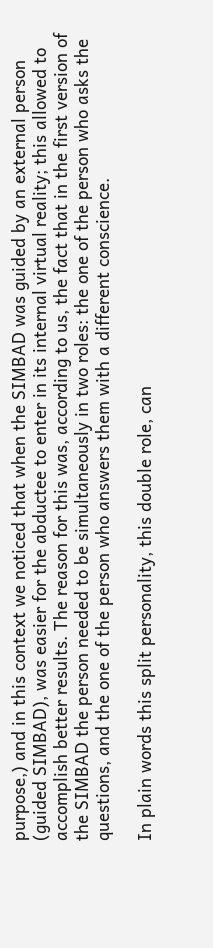purpose,) and in this context we noticed that when the SIMBAD was guided by an external person (guided SIMBAD), was easier for the abductee to enter in its internal virtual reality; this allowed to accomplish better results. The reason for this was, according to us, the fact that in the first version of the SIMBAD the person needed to be simultaneously in two roles: the one of the person who asks the questions, and the one of the person who answers them with a different conscience.

In plain words this split personality, this double role, can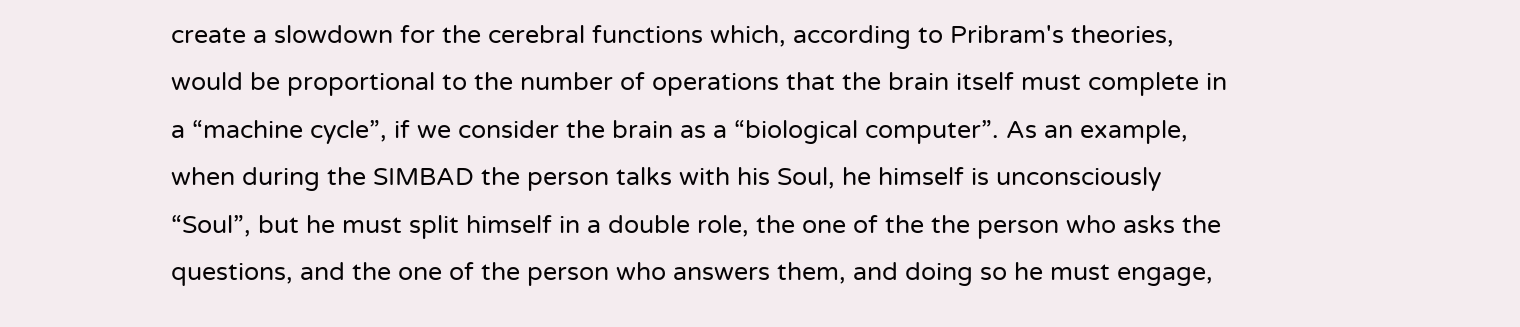create a slowdown for the cerebral functions which, according to Pribram's theories, would be proportional to the number of operations that the brain itself must complete in a “machine cycle”, if we consider the brain as a “biological computer”. As an example, when during the SIMBAD the person talks with his Soul, he himself is unconsciously “Soul”, but he must split himself in a double role, the one of the the person who asks the questions, and the one of the person who answers them, and doing so he must engage,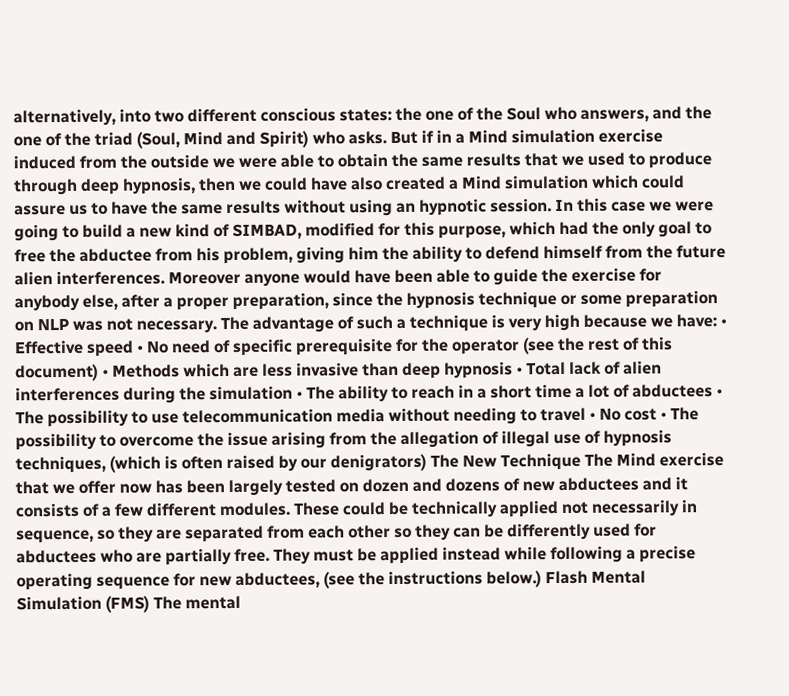alternatively, into two different conscious states: the one of the Soul who answers, and the one of the triad (Soul, Mind and Spirit) who asks. But if in a Mind simulation exercise induced from the outside we were able to obtain the same results that we used to produce through deep hypnosis, then we could have also created a Mind simulation which could assure us to have the same results without using an hypnotic session. In this case we were going to build a new kind of SIMBAD, modified for this purpose, which had the only goal to free the abductee from his problem, giving him the ability to defend himself from the future alien interferences. Moreover anyone would have been able to guide the exercise for anybody else, after a proper preparation, since the hypnosis technique or some preparation on NLP was not necessary. The advantage of such a technique is very high because we have: • Effective speed • No need of specific prerequisite for the operator (see the rest of this document) • Methods which are less invasive than deep hypnosis • Total lack of alien interferences during the simulation • The ability to reach in a short time a lot of abductees • The possibility to use telecommunication media without needing to travel • No cost • The possibility to overcome the issue arising from the allegation of illegal use of hypnosis techniques, (which is often raised by our denigrators) The New Technique The Mind exercise that we offer now has been largely tested on dozen and dozens of new abductees and it consists of a few different modules. These could be technically applied not necessarily in sequence, so they are separated from each other so they can be differently used for abductees who are partially free. They must be applied instead while following a precise operating sequence for new abductees, (see the instructions below.) Flash Mental Simulation (FMS) The mental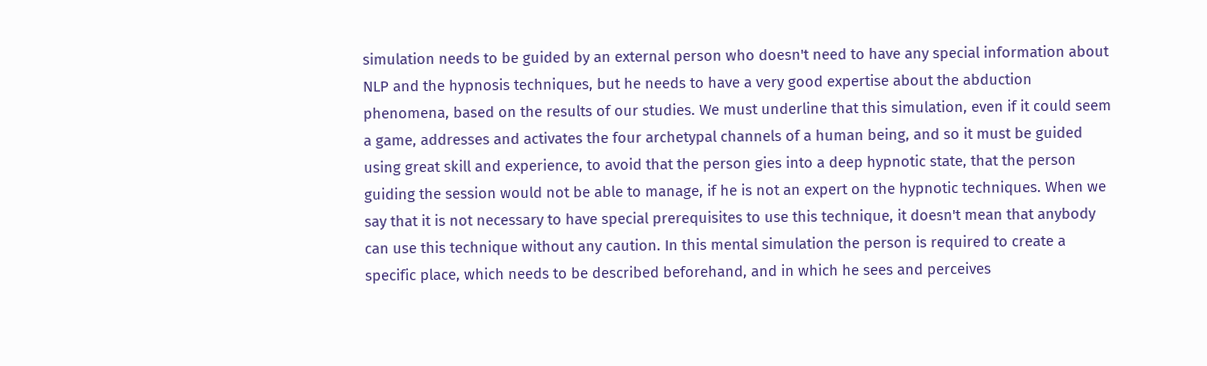simulation needs to be guided by an external person who doesn't need to have any special information about NLP and the hypnosis techniques, but he needs to have a very good expertise about the abduction phenomena, based on the results of our studies. We must underline that this simulation, even if it could seem a game, addresses and activates the four archetypal channels of a human being, and so it must be guided using great skill and experience, to avoid that the person gies into a deep hypnotic state, that the person guiding the session would not be able to manage, if he is not an expert on the hypnotic techniques. When we say that it is not necessary to have special prerequisites to use this technique, it doesn't mean that anybody can use this technique without any caution. In this mental simulation the person is required to create a specific place, which needs to be described beforehand, and in which he sees and perceives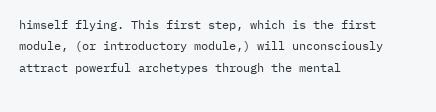himself flying. This first step, which is the first module, (or introductory module,) will unconsciously attract powerful archetypes through the mental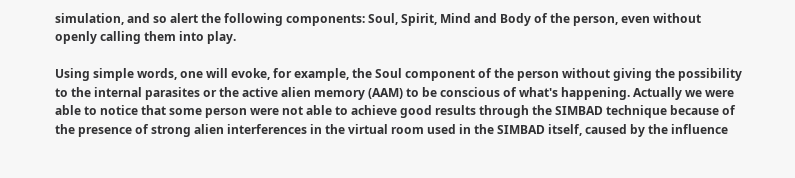simulation, and so alert the following components: Soul, Spirit, Mind and Body of the person, even without openly calling them into play.

Using simple words, one will evoke, for example, the Soul component of the person without giving the possibility to the internal parasites or the active alien memory (AAM) to be conscious of what's happening. Actually we were able to notice that some person were not able to achieve good results through the SIMBAD technique because of the presence of strong alien interferences in the virtual room used in the SIMBAD itself, caused by the influence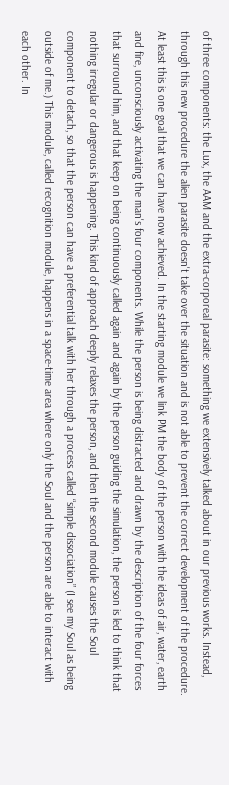of three components: the Lux, the AAM and the extra-corporeal parasite: something we extensively talked about in our previous works. Instead, through this new procedure the alien parasite doesn't take over the situation and is not able to prevent the correct development of the procedure. At least this is one goal that we can have now achieved. In the starting module we link PM the body of the person with the ideas of air, water, earth and fire, unconsciously activating the man's four components. While the person is being distracted and drawn by the description of the four forces that surround him, and that keep on being continuously called again and again by the person guiding the simulation, the person is led to think that nothing irregular or dangerous is happening. This kind of approach deeply relaxes the person, and then the second module causes the Soul component to detach, so that the person can have a preferential talk with her through a process called “simple dissociation” (I see my Soul as being outside of me.) This module, called recognition module, happens in a space-time area where only the Soul and the person are able to interact with each other. In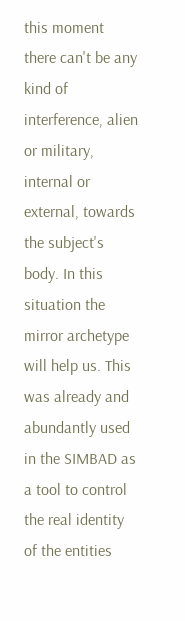this moment there can't be any kind of interference, alien or military, internal or external, towards the subject's body. In this situation the mirror archetype will help us. This was already and abundantly used in the SIMBAD as a tool to control the real identity of the entities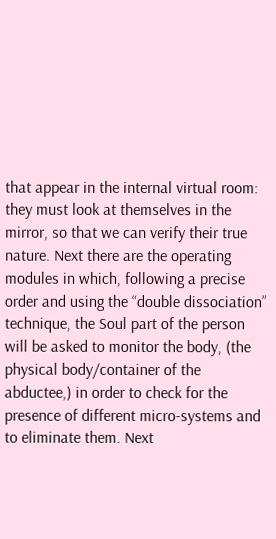that appear in the internal virtual room: they must look at themselves in the mirror, so that we can verify their true nature. Next there are the operating modules in which, following a precise order and using the “double dissociation” technique, the Soul part of the person will be asked to monitor the body, (the physical body/container of the abductee,) in order to check for the presence of different micro-systems and to eliminate them. Next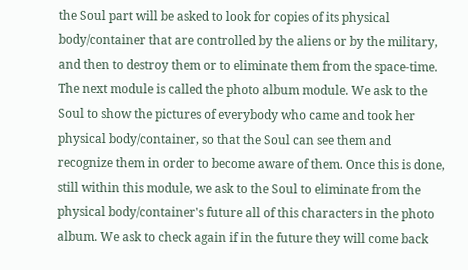the Soul part will be asked to look for copies of its physical body/container that are controlled by the aliens or by the military, and then to destroy them or to eliminate them from the space-time. The next module is called the photo album module. We ask to the Soul to show the pictures of everybody who came and took her physical body/container, so that the Soul can see them and recognize them in order to become aware of them. Once this is done, still within this module, we ask to the Soul to eliminate from the physical body/container's future all of this characters in the photo album. We ask to check again if in the future they will come back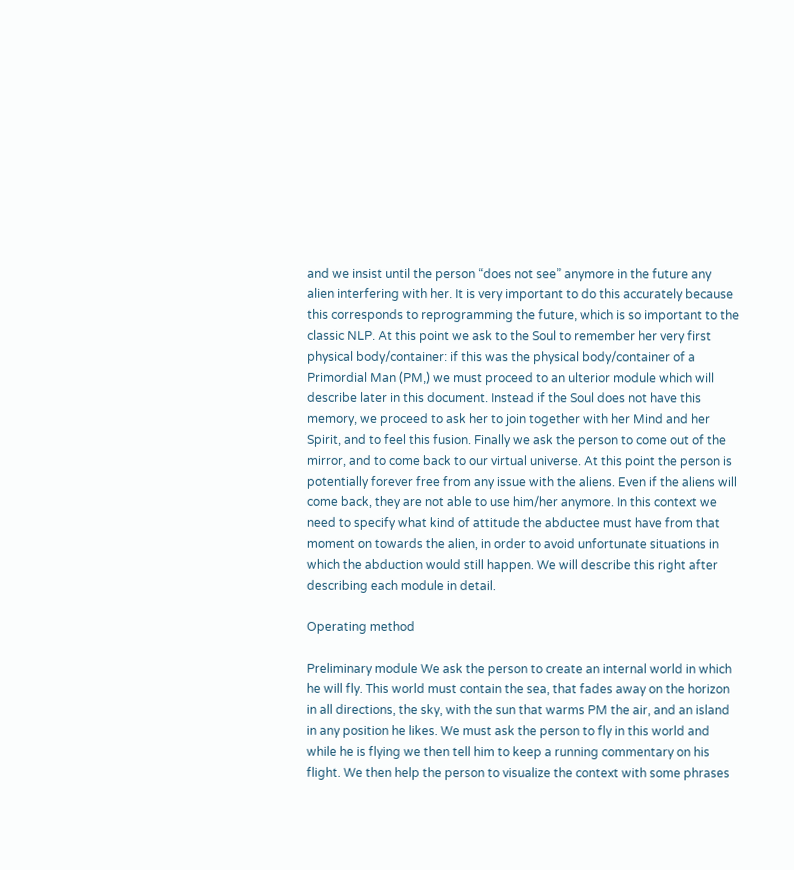and we insist until the person “does not see” anymore in the future any alien interfering with her. It is very important to do this accurately because this corresponds to reprogramming the future, which is so important to the classic NLP. At this point we ask to the Soul to remember her very first physical body/container: if this was the physical body/container of a Primordial Man (PM,) we must proceed to an ulterior module which will describe later in this document. Instead if the Soul does not have this memory, we proceed to ask her to join together with her Mind and her Spirit, and to feel this fusion. Finally we ask the person to come out of the mirror, and to come back to our virtual universe. At this point the person is potentially forever free from any issue with the aliens. Even if the aliens will come back, they are not able to use him/her anymore. In this context we need to specify what kind of attitude the abductee must have from that moment on towards the alien, in order to avoid unfortunate situations in which the abduction would still happen. We will describe this right after describing each module in detail.

Operating method

Preliminary module We ask the person to create an internal world in which he will fly. This world must contain the sea, that fades away on the horizon in all directions, the sky, with the sun that warms PM the air, and an island in any position he likes. We must ask the person to fly in this world and while he is flying we then tell him to keep a running commentary on his flight. We then help the person to visualize the context with some phrases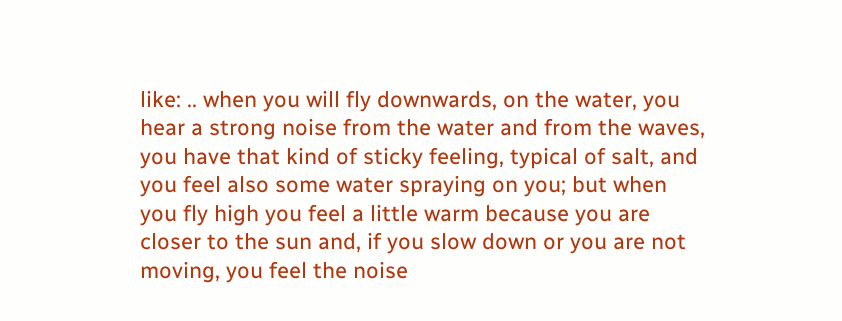like: .. when you will fly downwards, on the water, you hear a strong noise from the water and from the waves, you have that kind of sticky feeling, typical of salt, and you feel also some water spraying on you; but when you fly high you feel a little warm because you are closer to the sun and, if you slow down or you are not moving, you feel the noise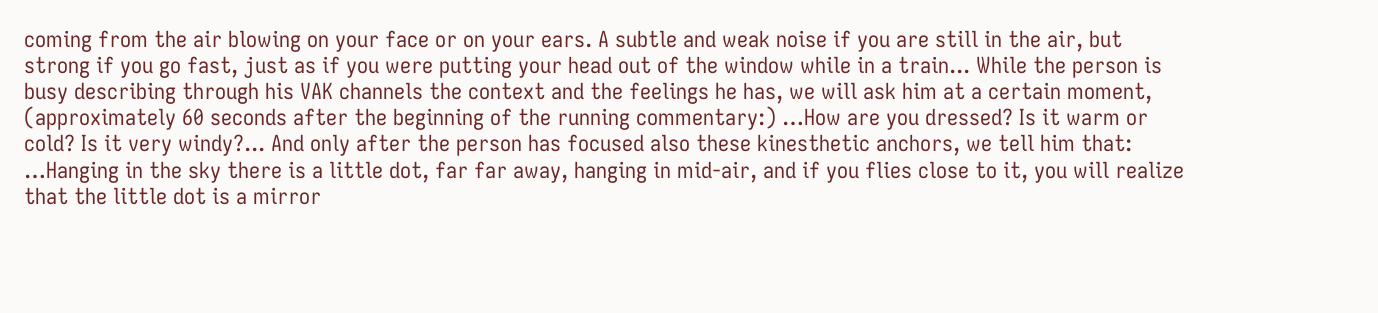coming from the air blowing on your face or on your ears. A subtle and weak noise if you are still in the air, but strong if you go fast, just as if you were putting your head out of the window while in a train... While the person is busy describing through his VAK channels the context and the feelings he has, we will ask him at a certain moment, (approximately 60 seconds after the beginning of the running commentary:) …How are you dressed? Is it warm or cold? Is it very windy?... And only after the person has focused also these kinesthetic anchors, we tell him that: …Hanging in the sky there is a little dot, far far away, hanging in mid-air, and if you flies close to it, you will realize that the little dot is a mirror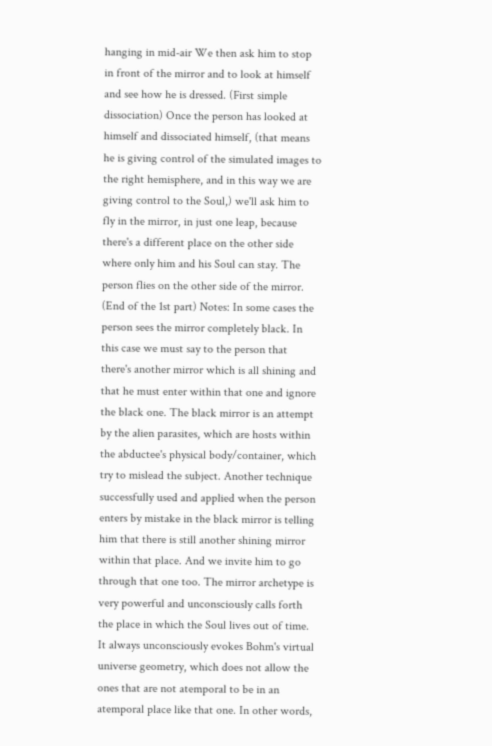hanging in mid-air We then ask him to stop in front of the mirror and to look at himself and see how he is dressed. (First simple dissociation) Once the person has looked at himself and dissociated himself, (that means he is giving control of the simulated images to the right hemisphere, and in this way we are giving control to the Soul,) we'll ask him to fly in the mirror, in just one leap, because there's a different place on the other side where only him and his Soul can stay. The person flies on the other side of the mirror. (End of the 1st part) Notes: In some cases the person sees the mirror completely black. In this case we must say to the person that there's another mirror which is all shining and that he must enter within that one and ignore the black one. The black mirror is an attempt by the alien parasites, which are hosts within the abductee's physical body/container, which try to mislead the subject. Another technique successfully used and applied when the person enters by mistake in the black mirror is telling him that there is still another shining mirror within that place. And we invite him to go through that one too. The mirror archetype is very powerful and unconsciously calls forth the place in which the Soul lives out of time. It always unconsciously evokes Bohm's virtual universe geometry, which does not allow the ones that are not atemporal to be in an atemporal place like that one. In other words,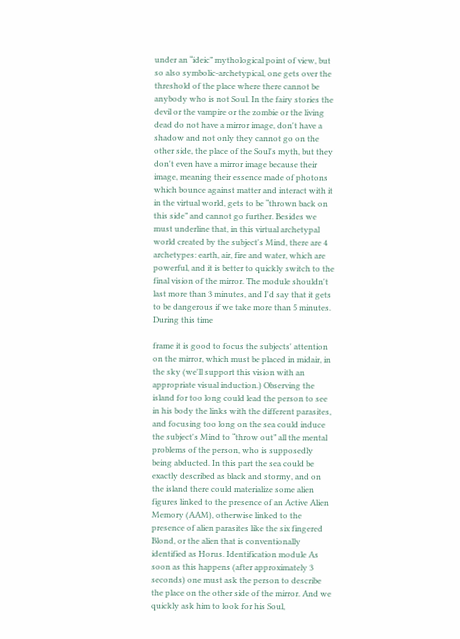under an “ideic” mythological point of view, but so also symbolic-archetypical, one gets over the threshold of the place where there cannot be anybody who is not Soul. In the fairy stories the devil or the vampire or the zombie or the living dead do not have a mirror image, don't have a shadow and not only they cannot go on the other side, the place of the Soul's myth, but they don't even have a mirror image because their image, meaning their essence made of photons which bounce against matter and interact with it in the virtual world, gets to be “thrown back on this side” and cannot go further. Besides we must underline that, in this virtual archetypal world created by the subject's Mind, there are 4 archetypes: earth, air, fire and water, which are powerful, and it is better to quickly switch to the final vision of the mirror. The module shouldn't last more than 3 minutes, and I'd say that it gets to be dangerous if we take more than 5 minutes. During this time

frame it is good to focus the subjects' attention on the mirror, which must be placed in midair, in the sky (we'll support this vision with an appropriate visual induction.) Observing the island for too long could lead the person to see in his body the links with the different parasites, and focusing too long on the sea could induce the subject's Mind to “throw out” all the mental problems of the person, who is supposedly being abducted. In this part the sea could be exactly described as black and stormy, and on the island there could materialize some alien figures linked to the presence of an Active Alien Memory (AAM), otherwise linked to the presence of alien parasites like the six fingered Blond, or the alien that is conventionally identified as Horus. Identification module As soon as this happens (after approximately 3 seconds) one must ask the person to describe the place on the other side of the mirror. And we quickly ask him to look for his Soul,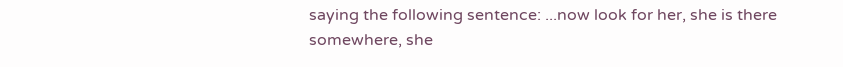saying the following sentence: ...now look for her, she is there somewhere, she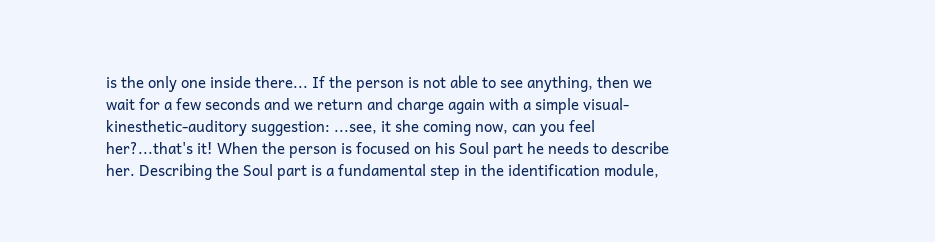is the only one inside there... If the person is not able to see anything, then we wait for a few seconds and we return and charge again with a simple visual-kinesthetic-auditory suggestion: ...see, it she coming now, can you feel her?...that's it! When the person is focused on his Soul part he needs to describe her. Describing the Soul part is a fundamental step in the identification module,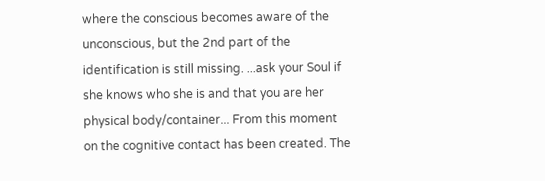where the conscious becomes aware of the unconscious, but the 2nd part of the identification is still missing. ...ask your Soul if she knows who she is and that you are her physical body/container... From this moment on the cognitive contact has been created. The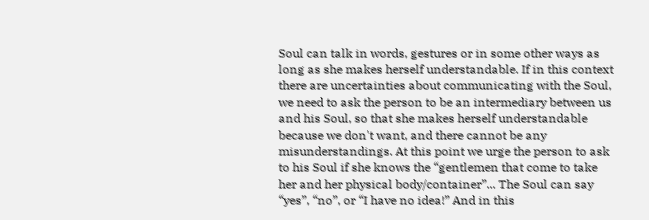Soul can talk in words, gestures or in some other ways as long as she makes herself understandable. If in this context there are uncertainties about communicating with the Soul, we need to ask the person to be an intermediary between us and his Soul, so that she makes herself understandable because we don't want, and there cannot be any misunderstandings. At this point we urge the person to ask to his Soul if she knows the “gentlemen that come to take her and her physical body/container”... The Soul can say “yes”, “no”, or “I have no idea!” And in this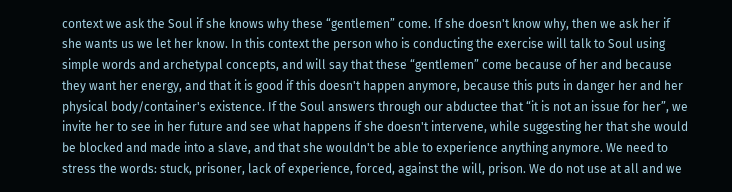context we ask the Soul if she knows why these “gentlemen” come. If she doesn't know why, then we ask her if she wants us we let her know. In this context the person who is conducting the exercise will talk to Soul using simple words and archetypal concepts, and will say that these “gentlemen” come because of her and because they want her energy, and that it is good if this doesn't happen anymore, because this puts in danger her and her physical body/container's existence. If the Soul answers through our abductee that “it is not an issue for her”, we invite her to see in her future and see what happens if she doesn't intervene, while suggesting her that she would be blocked and made into a slave, and that she wouldn't be able to experience anything anymore. We need to stress the words: stuck, prisoner, lack of experience, forced, against the will, prison. We do not use at all and we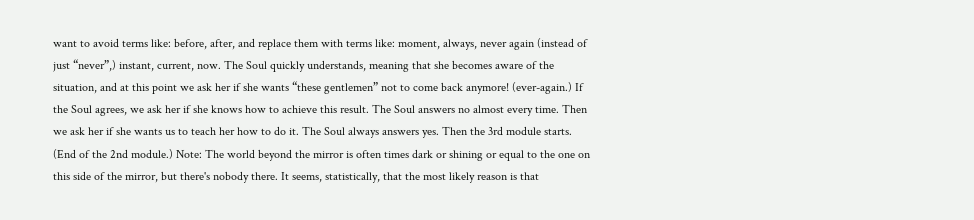want to avoid terms like: before, after, and replace them with terms like: moment, always, never again (instead of just “never”,) instant, current, now. The Soul quickly understands, meaning that she becomes aware of the situation, and at this point we ask her if she wants “these gentlemen” not to come back anymore! (ever-again.) If the Soul agrees, we ask her if she knows how to achieve this result. The Soul answers no almost every time. Then we ask her if she wants us to teach her how to do it. The Soul always answers yes. Then the 3rd module starts. (End of the 2nd module.) Note: The world beyond the mirror is often times dark or shining or equal to the one on this side of the mirror, but there's nobody there. It seems, statistically, that the most likely reason is that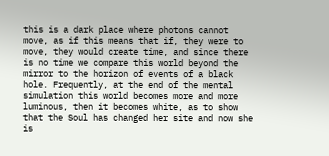this is a dark place where photons cannot move, as if this means that if, they were to move, they would create time, and since there is no time we compare this world beyond the mirror to the horizon of events of a black hole. Frequently, at the end of the mental simulation this world becomes more and more luminous, then it becomes white, as to show that the Soul has changed her site and now she is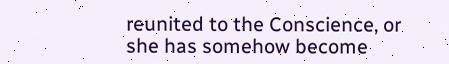reunited to the Conscience, or she has somehow become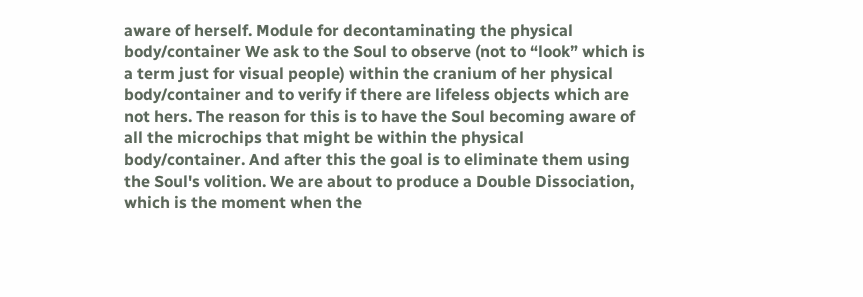aware of herself. Module for decontaminating the physical body/container We ask to the Soul to observe (not to “look” which is a term just for visual people) within the cranium of her physical body/container and to verify if there are lifeless objects which are not hers. The reason for this is to have the Soul becoming aware of all the microchips that might be within the physical body/container. And after this the goal is to eliminate them using the Soul's volition. We are about to produce a Double Dissociation, which is the moment when the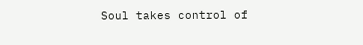Soul takes control of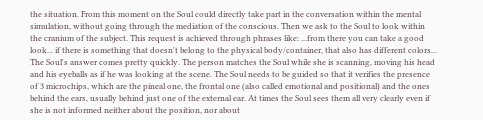the situation. From this moment on the Soul could directly take part in the conversation within the mental simulation, without going through the mediation of the conscious. Then we ask to the Soul to look within the cranium of the subject. This request is achieved through phrases like: ...from there you can take a good look... if there is something that doesn't belong to the physical body/container, that also has different colors... The Soul's answer comes pretty quickly. The person matches the Soul while she is scanning, moving his head and his eyeballs as if he was looking at the scene. The Soul needs to be guided so that it verifies the presence of 3 microchips, which are the pineal one, the frontal one (also called emotional and positional) and the ones behind the ears, usually behind just one of the external ear. At times the Soul sees them all very clearly even if she is not informed neither about the position, nor about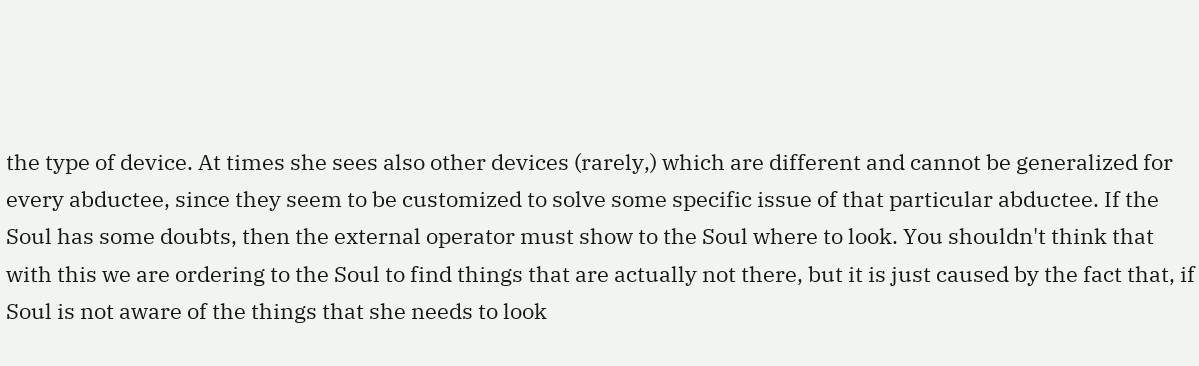the type of device. At times she sees also other devices (rarely,) which are different and cannot be generalized for every abductee, since they seem to be customized to solve some specific issue of that particular abductee. If the Soul has some doubts, then the external operator must show to the Soul where to look. You shouldn't think that with this we are ordering to the Soul to find things that are actually not there, but it is just caused by the fact that, if Soul is not aware of the things that she needs to look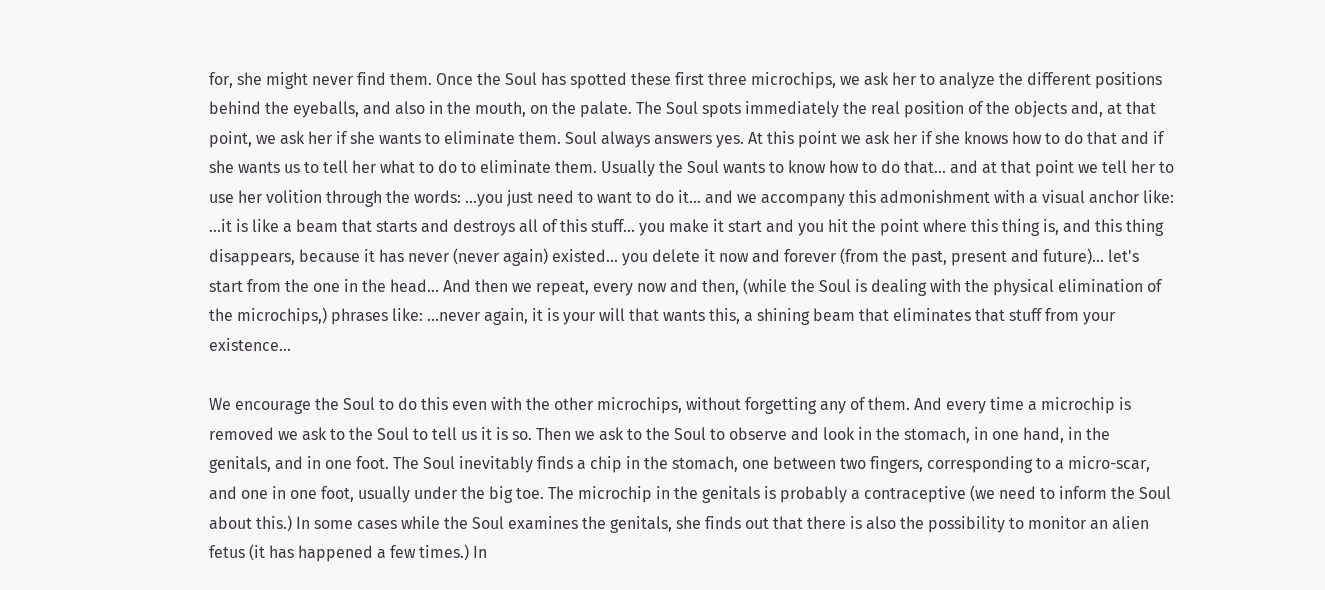for, she might never find them. Once the Soul has spotted these first three microchips, we ask her to analyze the different positions behind the eyeballs, and also in the mouth, on the palate. The Soul spots immediately the real position of the objects and, at that point, we ask her if she wants to eliminate them. Soul always answers yes. At this point we ask her if she knows how to do that and if she wants us to tell her what to do to eliminate them. Usually the Soul wants to know how to do that... and at that point we tell her to use her volition through the words: ...you just need to want to do it... and we accompany this admonishment with a visual anchor like: ...it is like a beam that starts and destroys all of this stuff... you make it start and you hit the point where this thing is, and this thing disappears, because it has never (never again) existed... you delete it now and forever (from the past, present and future)... let's start from the one in the head... And then we repeat, every now and then, (while the Soul is dealing with the physical elimination of the microchips,) phrases like: ...never again, it is your will that wants this, a shining beam that eliminates that stuff from your existence...

We encourage the Soul to do this even with the other microchips, without forgetting any of them. And every time a microchip is removed we ask to the Soul to tell us it is so. Then we ask to the Soul to observe and look in the stomach, in one hand, in the genitals, and in one foot. The Soul inevitably finds a chip in the stomach, one between two fingers, corresponding to a micro-scar, and one in one foot, usually under the big toe. The microchip in the genitals is probably a contraceptive (we need to inform the Soul about this.) In some cases while the Soul examines the genitals, she finds out that there is also the possibility to monitor an alien fetus (it has happened a few times.) In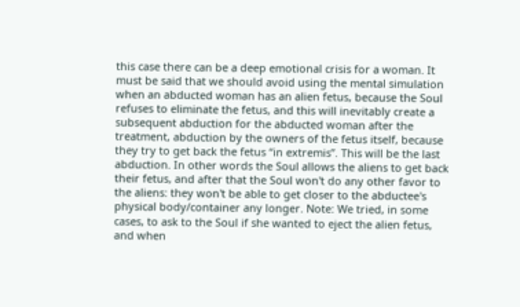this case there can be a deep emotional crisis for a woman. It must be said that we should avoid using the mental simulation when an abducted woman has an alien fetus, because the Soul refuses to eliminate the fetus, and this will inevitably create a subsequent abduction for the abducted woman after the treatment, abduction by the owners of the fetus itself, because they try to get back the fetus “in extremis”. This will be the last abduction. In other words the Soul allows the aliens to get back their fetus, and after that the Soul won't do any other favor to the aliens: they won't be able to get closer to the abductee's physical body/container any longer. Note: We tried, in some cases, to ask to the Soul if she wanted to eject the alien fetus, and when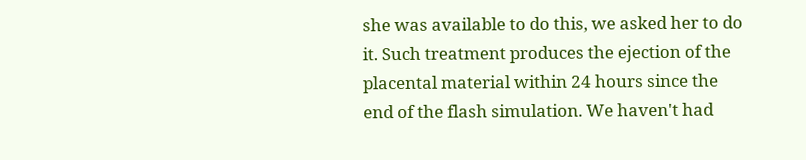she was available to do this, we asked her to do it. Such treatment produces the ejection of the placental material within 24 hours since the end of the flash simulation. We haven't had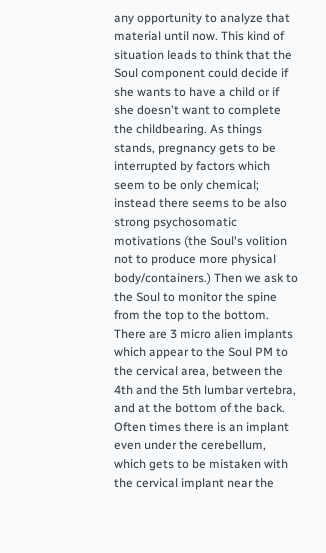any opportunity to analyze that material until now. This kind of situation leads to think that the Soul component could decide if she wants to have a child or if she doesn't want to complete the childbearing. As things stands, pregnancy gets to be interrupted by factors which seem to be only chemical; instead there seems to be also strong psychosomatic motivations (the Soul's volition not to produce more physical body/containers.) Then we ask to the Soul to monitor the spine from the top to the bottom.
There are 3 micro alien implants which appear to the Soul PM to the cervical area, between the 4th and the 5th lumbar vertebra, and at the bottom of the back. Often times there is an implant even under the cerebellum, which gets to be mistaken with the cervical implant near the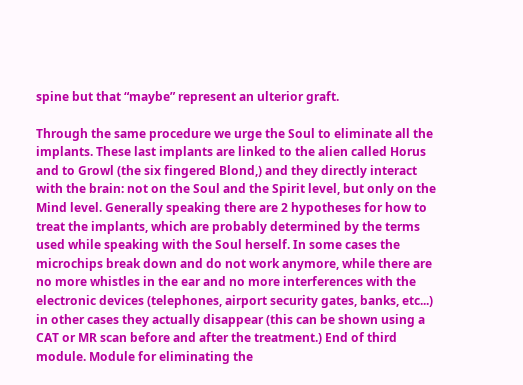spine but that “maybe” represent an ulterior graft.

Through the same procedure we urge the Soul to eliminate all the implants. These last implants are linked to the alien called Horus and to Growl (the six fingered Blond,) and they directly interact with the brain: not on the Soul and the Spirit level, but only on the Mind level. Generally speaking there are 2 hypotheses for how to treat the implants, which are probably determined by the terms used while speaking with the Soul herself. In some cases the microchips break down and do not work anymore, while there are no more whistles in the ear and no more interferences with the electronic devices (telephones, airport security gates, banks, etc...) in other cases they actually disappear (this can be shown using a CAT or MR scan before and after the treatment.) End of third module. Module for eliminating the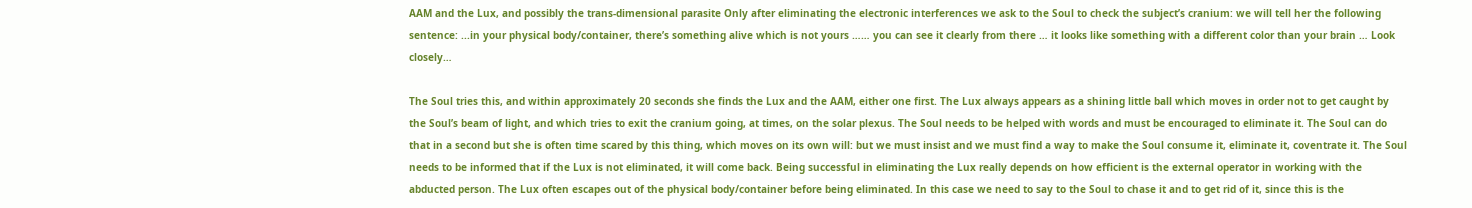AAM and the Lux, and possibly the trans-dimensional parasite Only after eliminating the electronic interferences we ask to the Soul to check the subject’s cranium: we will tell her the following sentence: ...in your physical body/container, there’s something alive which is not yours …… you can see it clearly from there … it looks like something with a different color than your brain … Look closely…

The Soul tries this, and within approximately 20 seconds she finds the Lux and the AAM, either one first. The Lux always appears as a shining little ball which moves in order not to get caught by the Soul’s beam of light, and which tries to exit the cranium going, at times, on the solar plexus. The Soul needs to be helped with words and must be encouraged to eliminate it. The Soul can do that in a second but she is often time scared by this thing, which moves on its own will: but we must insist and we must find a way to make the Soul consume it, eliminate it, coventrate it. The Soul needs to be informed that if the Lux is not eliminated, it will come back. Being successful in eliminating the Lux really depends on how efficient is the external operator in working with the abducted person. The Lux often escapes out of the physical body/container before being eliminated. In this case we need to say to the Soul to chase it and to get rid of it, since this is the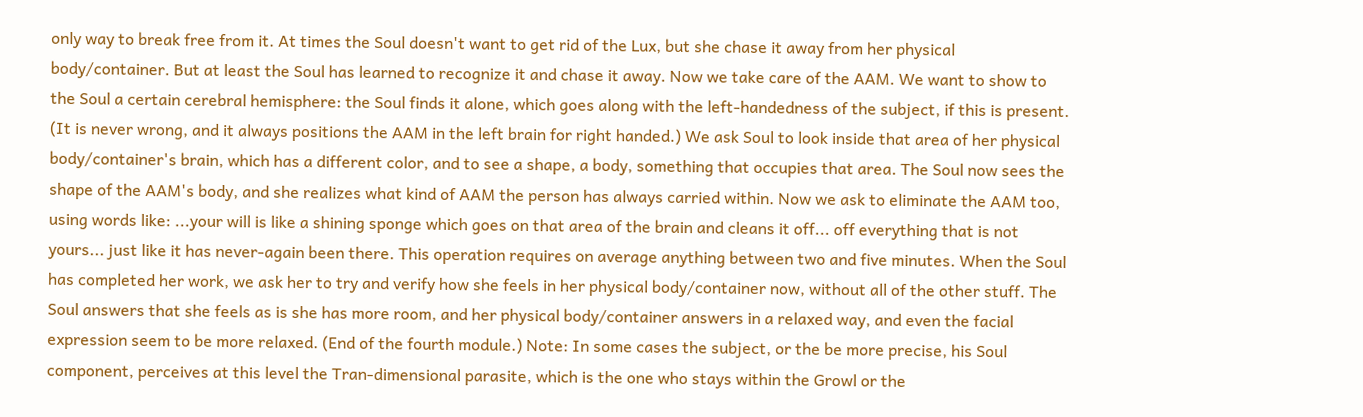only way to break free from it. At times the Soul doesn't want to get rid of the Lux, but she chase it away from her physical body/container. But at least the Soul has learned to recognize it and chase it away. Now we take care of the AAM. We want to show to the Soul a certain cerebral hemisphere: the Soul finds it alone, which goes along with the left-handedness of the subject, if this is present. (It is never wrong, and it always positions the AAM in the left brain for right handed.) We ask Soul to look inside that area of her physical body/container's brain, which has a different color, and to see a shape, a body, something that occupies that area. The Soul now sees the shape of the AAM's body, and she realizes what kind of AAM the person has always carried within. Now we ask to eliminate the AAM too, using words like: ...your will is like a shining sponge which goes on that area of the brain and cleans it off... off everything that is not yours... just like it has never-again been there. This operation requires on average anything between two and five minutes. When the Soul has completed her work, we ask her to try and verify how she feels in her physical body/container now, without all of the other stuff. The Soul answers that she feels as is she has more room, and her physical body/container answers in a relaxed way, and even the facial expression seem to be more relaxed. (End of the fourth module.) Note: In some cases the subject, or the be more precise, his Soul component, perceives at this level the Tran-dimensional parasite, which is the one who stays within the Growl or the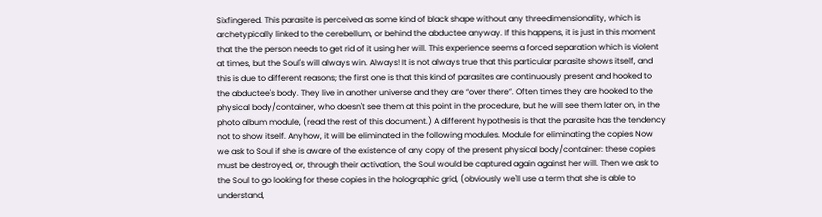Sixfingered. This parasite is perceived as some kind of black shape without any threedimensionality, which is archetypically linked to the cerebellum, or behind the abductee anyway. If this happens, it is just in this moment that the the person needs to get rid of it using her will. This experience seems a forced separation which is violent at times, but the Soul's will always win. Always! It is not always true that this particular parasite shows itself, and this is due to different reasons; the first one is that this kind of parasites are continuously present and hooked to the abductee's body. They live in another universe and they are “over there”. Often times they are hooked to the physical body/container, who doesn't see them at this point in the procedure, but he will see them later on, in the photo album module, (read the rest of this document.) A different hypothesis is that the parasite has the tendency not to show itself. Anyhow, it will be eliminated in the following modules. Module for eliminating the copies Now we ask to Soul if she is aware of the existence of any copy of the present physical body/container: these copies must be destroyed, or, through their activation, the Soul would be captured again against her will. Then we ask to the Soul to go looking for these copies in the holographic grid, (obviously we'll use a term that she is able to understand,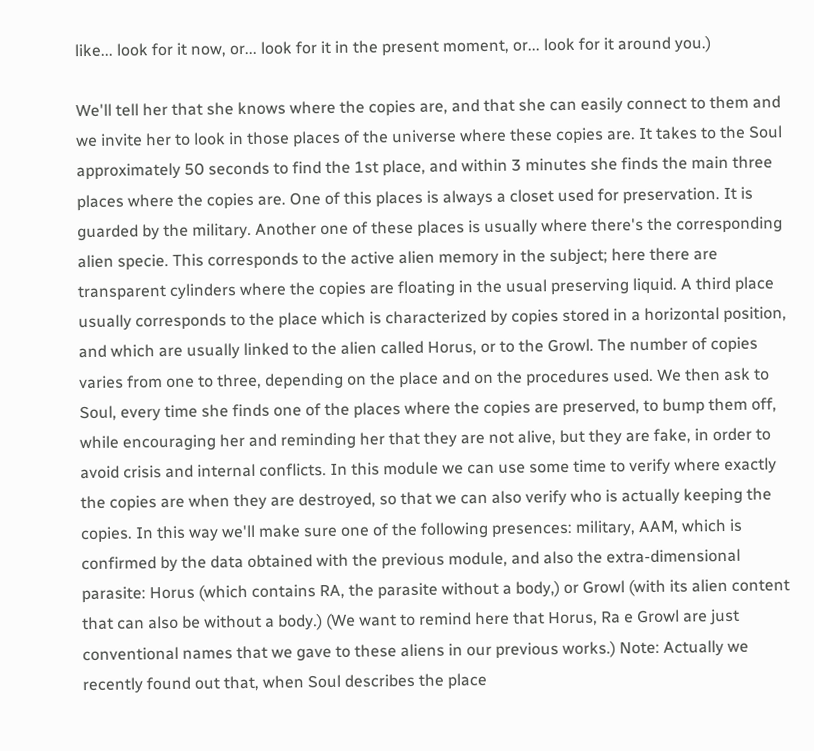like... look for it now, or... look for it in the present moment, or... look for it around you.)

We'll tell her that she knows where the copies are, and that she can easily connect to them and we invite her to look in those places of the universe where these copies are. It takes to the Soul approximately 50 seconds to find the 1st place, and within 3 minutes she finds the main three places where the copies are. One of this places is always a closet used for preservation. It is guarded by the military. Another one of these places is usually where there's the corresponding alien specie. This corresponds to the active alien memory in the subject; here there are transparent cylinders where the copies are floating in the usual preserving liquid. A third place usually corresponds to the place which is characterized by copies stored in a horizontal position, and which are usually linked to the alien called Horus, or to the Growl. The number of copies varies from one to three, depending on the place and on the procedures used. We then ask to Soul, every time she finds one of the places where the copies are preserved, to bump them off, while encouraging her and reminding her that they are not alive, but they are fake, in order to avoid crisis and internal conflicts. In this module we can use some time to verify where exactly the copies are when they are destroyed, so that we can also verify who is actually keeping the copies. In this way we'll make sure one of the following presences: military, AAM, which is confirmed by the data obtained with the previous module, and also the extra-dimensional parasite: Horus (which contains RA, the parasite without a body,) or Growl (with its alien content that can also be without a body.) (We want to remind here that Horus, Ra e Growl are just conventional names that we gave to these aliens in our previous works.) Note: Actually we recently found out that, when Soul describes the place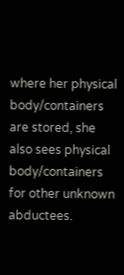where her physical body/containers are stored, she also sees physical body/containers for other unknown abductees.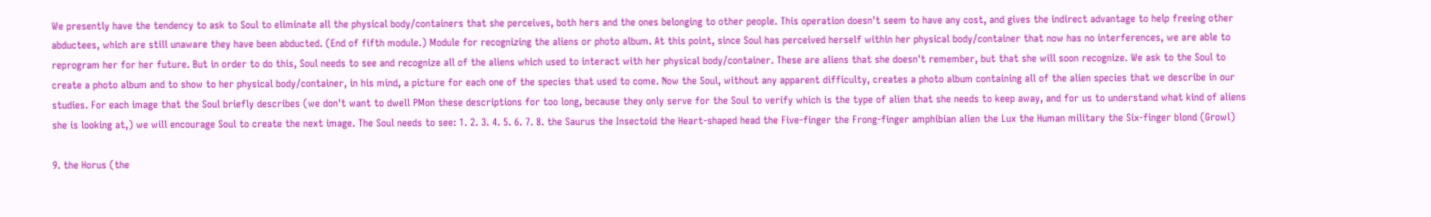We presently have the tendency to ask to Soul to eliminate all the physical body/containers that she perceives, both hers and the ones belonging to other people. This operation doesn't seem to have any cost, and gives the indirect advantage to help freeing other abductees, which are still unaware they have been abducted. (End of fifth module.) Module for recognizing the aliens or photo album. At this point, since Soul has perceived herself within her physical body/container that now has no interferences, we are able to reprogram her for her future. But in order to do this, Soul needs to see and recognize all of the aliens which used to interact with her physical body/container. These are aliens that she doesn't remember, but that she will soon recognize. We ask to the Soul to create a photo album and to show to her physical body/container, in his mind, a picture for each one of the species that used to come. Now the Soul, without any apparent difficulty, creates a photo album containing all of the alien species that we describe in our studies. For each image that the Soul briefly describes (we don't want to dwell PMon these descriptions for too long, because they only serve for the Soul to verify which is the type of alien that she needs to keep away, and for us to understand what kind of aliens she is looking at,) we will encourage Soul to create the next image. The Soul needs to see: 1. 2. 3. 4. 5. 6. 7. 8. the Saurus the Insectoid the Heart-shaped head the Five-finger the Frong-finger amphibian alien the Lux the Human military the Six-finger blond (Growl)

9. the Horus (the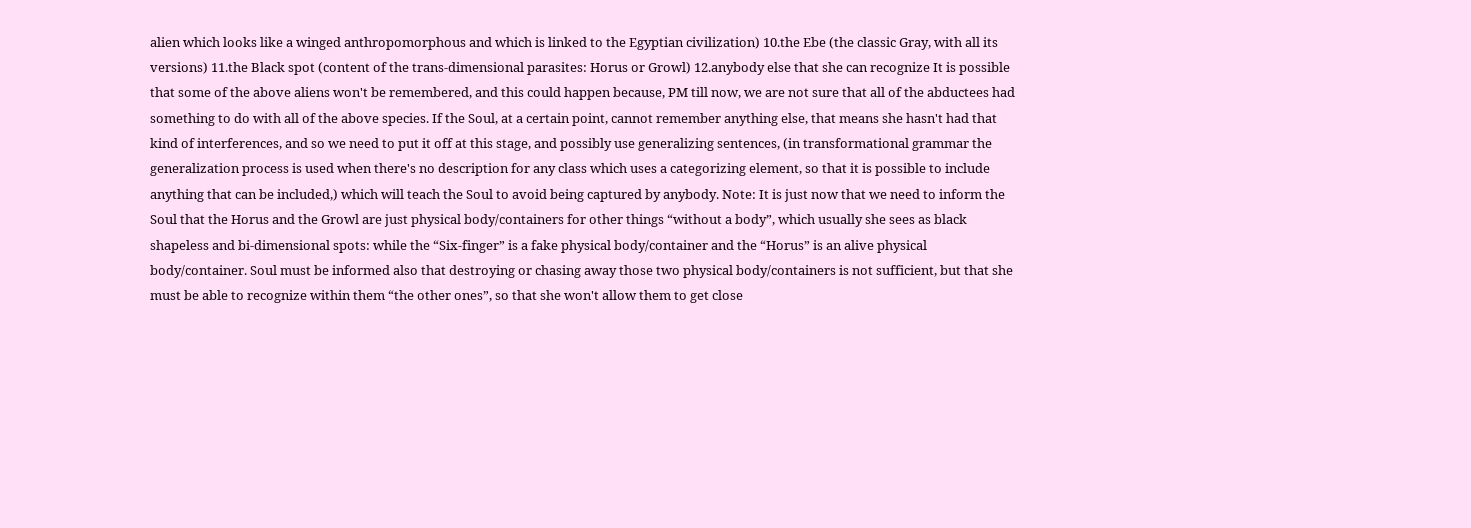alien which looks like a winged anthropomorphous and which is linked to the Egyptian civilization) 10.the Ebe (the classic Gray, with all its versions) 11.the Black spot (content of the trans-dimensional parasites: Horus or Growl) 12.anybody else that she can recognize It is possible that some of the above aliens won't be remembered, and this could happen because, PM till now, we are not sure that all of the abductees had something to do with all of the above species. If the Soul, at a certain point, cannot remember anything else, that means she hasn't had that kind of interferences, and so we need to put it off at this stage, and possibly use generalizing sentences, (in transformational grammar the generalization process is used when there's no description for any class which uses a categorizing element, so that it is possible to include anything that can be included,) which will teach the Soul to avoid being captured by anybody. Note: It is just now that we need to inform the Soul that the Horus and the Growl are just physical body/containers for other things “without a body”, which usually she sees as black shapeless and bi-dimensional spots: while the “Six-finger” is a fake physical body/container and the “Horus” is an alive physical body/container. Soul must be informed also that destroying or chasing away those two physical body/containers is not sufficient, but that she must be able to recognize within them “the other ones”, so that she won't allow them to get close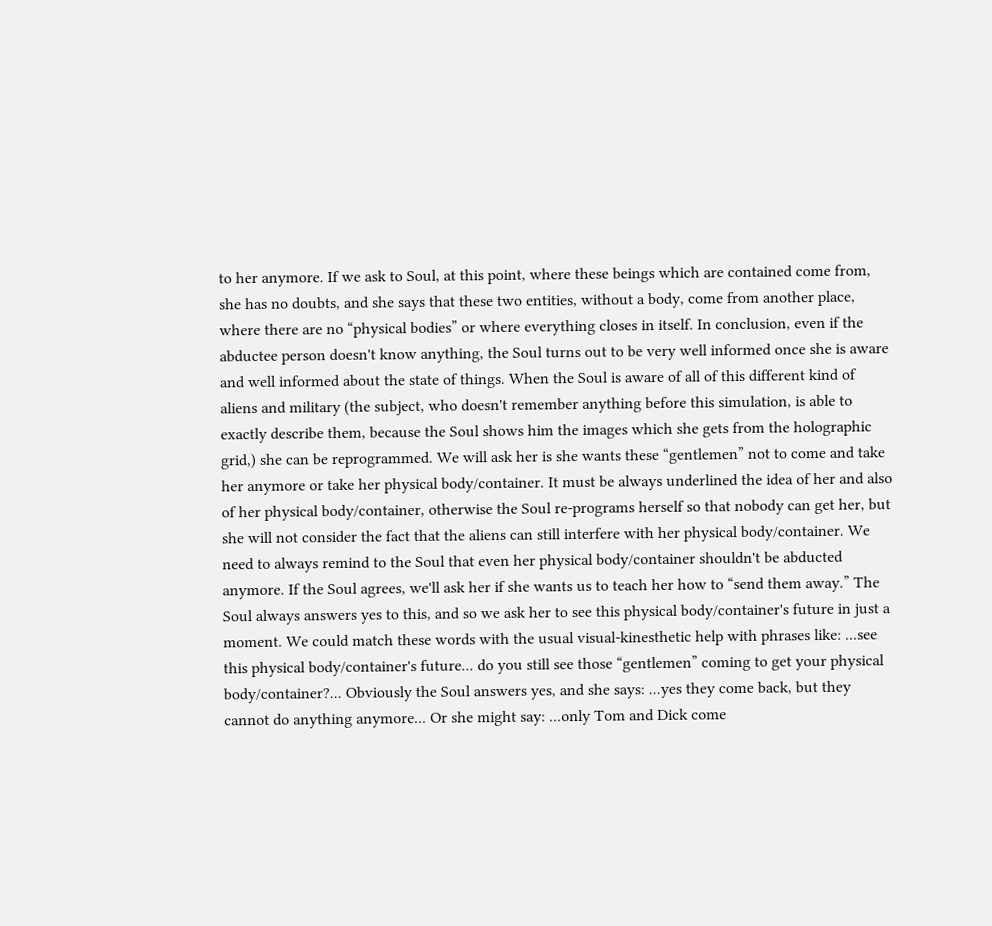to her anymore. If we ask to Soul, at this point, where these beings which are contained come from, she has no doubts, and she says that these two entities, without a body, come from another place, where there are no “physical bodies” or where everything closes in itself. In conclusion, even if the abductee person doesn't know anything, the Soul turns out to be very well informed once she is aware and well informed about the state of things. When the Soul is aware of all of this different kind of aliens and military (the subject, who doesn't remember anything before this simulation, is able to exactly describe them, because the Soul shows him the images which she gets from the holographic grid,) she can be reprogrammed. We will ask her is she wants these “gentlemen” not to come and take her anymore or take her physical body/container. It must be always underlined the idea of her and also of her physical body/container, otherwise the Soul re-programs herself so that nobody can get her, but she will not consider the fact that the aliens can still interfere with her physical body/container. We need to always remind to the Soul that even her physical body/container shouldn't be abducted anymore. If the Soul agrees, we'll ask her if she wants us to teach her how to “send them away.” The Soul always answers yes to this, and so we ask her to see this physical body/container's future in just a moment. We could match these words with the usual visual-kinesthetic help with phrases like: ...see this physical body/container's future... do you still see those “gentlemen” coming to get your physical body/container?... Obviously the Soul answers yes, and she says: ...yes they come back, but they cannot do anything anymore... Or she might say: ...only Tom and Dick come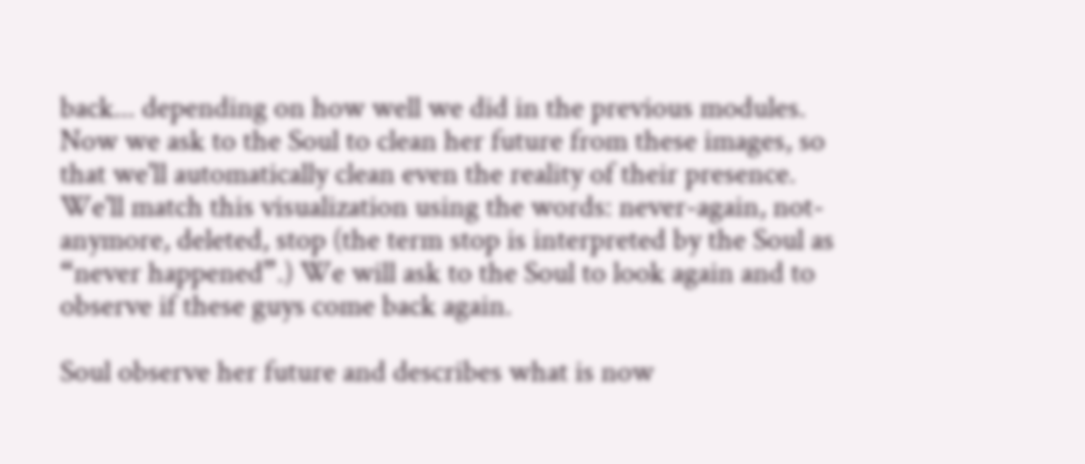back... depending on how well we did in the previous modules. Now we ask to the Soul to clean her future from these images, so that we'll automatically clean even the reality of their presence. We'll match this visualization using the words: never-again, not-anymore, deleted, stop (the term stop is interpreted by the Soul as “never happened”.) We will ask to the Soul to look again and to observe if these guys come back again.

Soul observe her future and describes what is now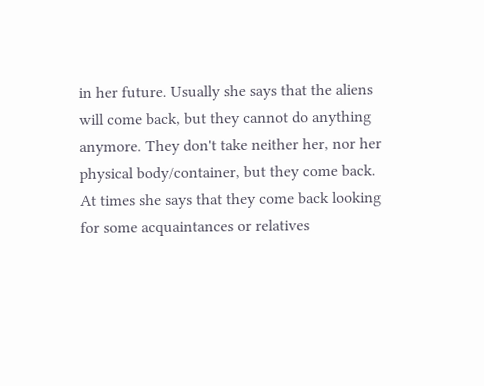in her future. Usually she says that the aliens will come back, but they cannot do anything anymore. They don't take neither her, nor her physical body/container, but they come back. At times she says that they come back looking for some acquaintances or relatives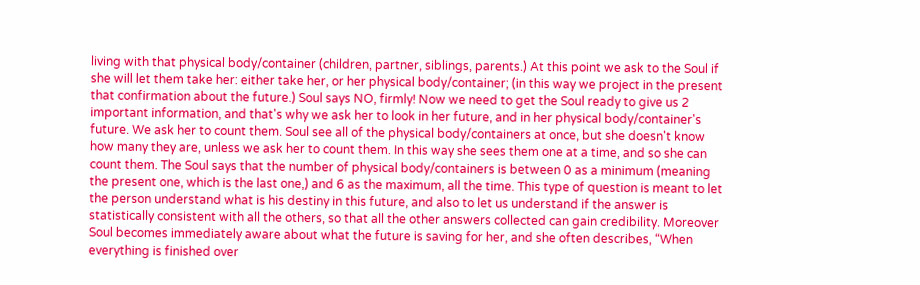living with that physical body/container (children, partner, siblings, parents.) At this point we ask to the Soul if she will let them take her: either take her, or her physical body/container; (in this way we project in the present that confirmation about the future.) Soul says NO, firmly! Now we need to get the Soul ready to give us 2 important information, and that's why we ask her to look in her future, and in her physical body/container's future. We ask her to count them. Soul see all of the physical body/containers at once, but she doesn't know how many they are, unless we ask her to count them. In this way she sees them one at a time, and so she can count them. The Soul says that the number of physical body/containers is between 0 as a minimum (meaning the present one, which is the last one,) and 6 as the maximum, all the time. This type of question is meant to let the person understand what is his destiny in this future, and also to let us understand if the answer is statistically consistent with all the others, so that all the other answers collected can gain credibility. Moreover Soul becomes immediately aware about what the future is saving for her, and she often describes, “When everything is finished over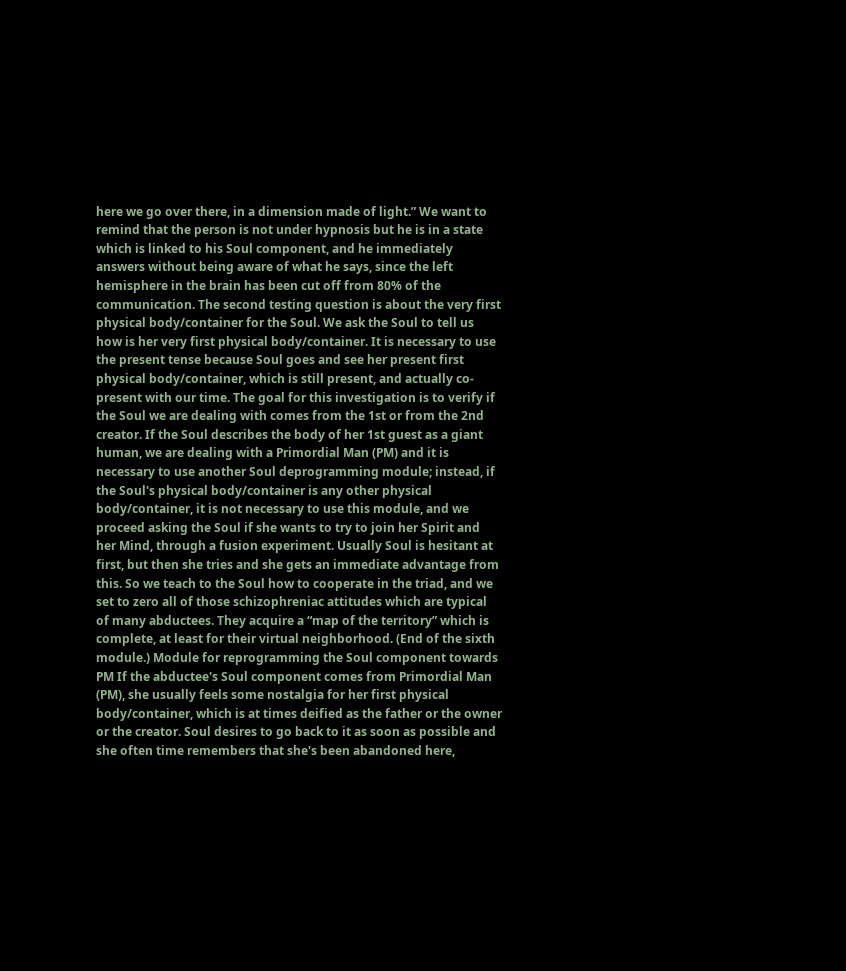here we go over there, in a dimension made of light.” We want to remind that the person is not under hypnosis but he is in a state which is linked to his Soul component, and he immediately answers without being aware of what he says, since the left hemisphere in the brain has been cut off from 80% of the communication. The second testing question is about the very first physical body/container for the Soul. We ask the Soul to tell us how is her very first physical body/container. It is necessary to use the present tense because Soul goes and see her present first physical body/container, which is still present, and actually co-present with our time. The goal for this investigation is to verify if the Soul we are dealing with comes from the 1st or from the 2nd creator. If the Soul describes the body of her 1st guest as a giant human, we are dealing with a Primordial Man (PM) and it is necessary to use another Soul deprogramming module; instead, if the Soul's physical body/container is any other physical body/container, it is not necessary to use this module, and we proceed asking the Soul if she wants to try to join her Spirit and her Mind, through a fusion experiment. Usually Soul is hesitant at first, but then she tries and she gets an immediate advantage from this. So we teach to the Soul how to cooperate in the triad, and we set to zero all of those schizophreniac attitudes which are typical of many abductees. They acquire a “map of the territory” which is complete, at least for their virtual neighborhood. (End of the sixth module.) Module for reprogramming the Soul component towards PM If the abductee's Soul component comes from Primordial Man (PM), she usually feels some nostalgia for her first physical body/container, which is at times deified as the father or the owner or the creator. Soul desires to go back to it as soon as possible and she often time remembers that she's been abandoned here,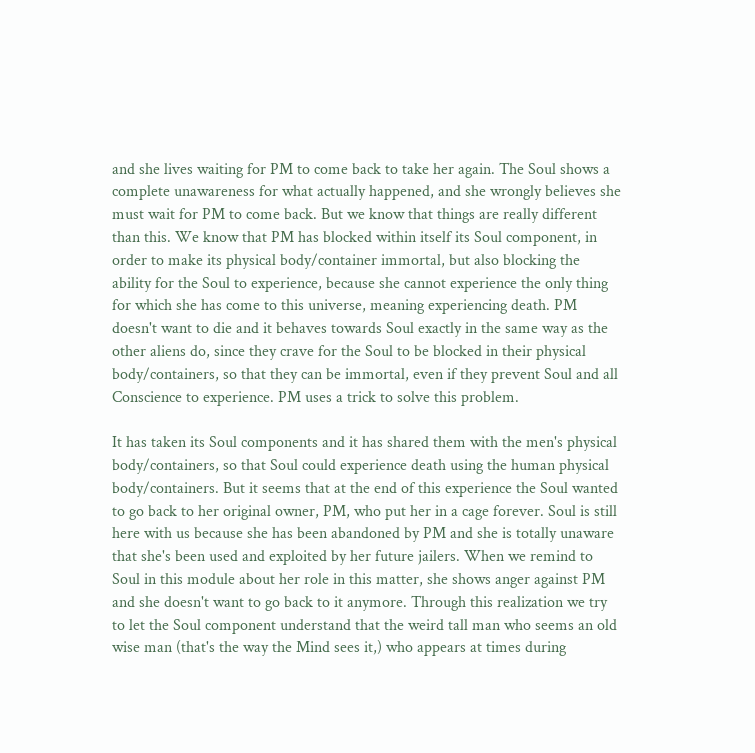and she lives waiting for PM to come back to take her again. The Soul shows a complete unawareness for what actually happened, and she wrongly believes she must wait for PM to come back. But we know that things are really different than this. We know that PM has blocked within itself its Soul component, in order to make its physical body/container immortal, but also blocking the ability for the Soul to experience, because she cannot experience the only thing for which she has come to this universe, meaning experiencing death. PM doesn't want to die and it behaves towards Soul exactly in the same way as the other aliens do, since they crave for the Soul to be blocked in their physical body/containers, so that they can be immortal, even if they prevent Soul and all Conscience to experience. PM uses a trick to solve this problem.

It has taken its Soul components and it has shared them with the men's physical body/containers, so that Soul could experience death using the human physical body/containers. But it seems that at the end of this experience the Soul wanted to go back to her original owner, PM, who put her in a cage forever. Soul is still here with us because she has been abandoned by PM and she is totally unaware that she's been used and exploited by her future jailers. When we remind to Soul in this module about her role in this matter, she shows anger against PM and she doesn't want to go back to it anymore. Through this realization we try to let the Soul component understand that the weird tall man who seems an old wise man (that's the way the Mind sees it,) who appears at times during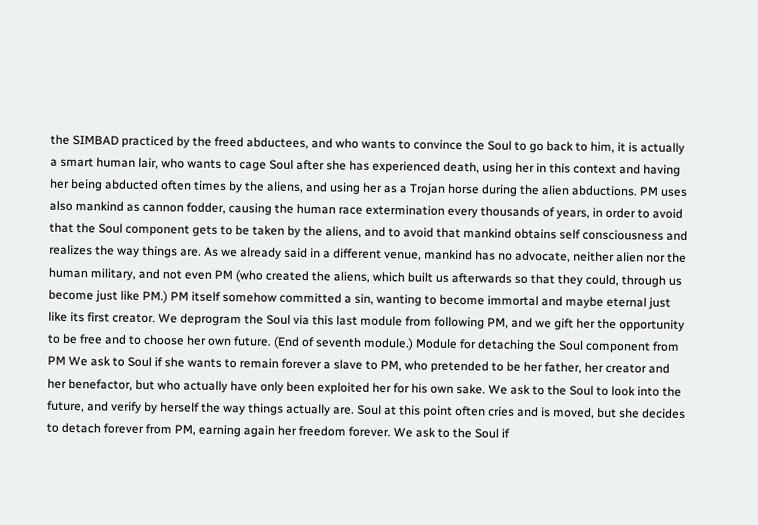the SIMBAD practiced by the freed abductees, and who wants to convince the Soul to go back to him, it is actually a smart human lair, who wants to cage Soul after she has experienced death, using her in this context and having her being abducted often times by the aliens, and using her as a Trojan horse during the alien abductions. PM uses also mankind as cannon fodder, causing the human race extermination every thousands of years, in order to avoid that the Soul component gets to be taken by the aliens, and to avoid that mankind obtains self consciousness and realizes the way things are. As we already said in a different venue, mankind has no advocate, neither alien nor the human military, and not even PM (who created the aliens, which built us afterwards so that they could, through us become just like PM.) PM itself somehow committed a sin, wanting to become immortal and maybe eternal just like its first creator. We deprogram the Soul via this last module from following PM, and we gift her the opportunity to be free and to choose her own future. (End of seventh module.) Module for detaching the Soul component from PM We ask to Soul if she wants to remain forever a slave to PM, who pretended to be her father, her creator and her benefactor, but who actually have only been exploited her for his own sake. We ask to the Soul to look into the future, and verify by herself the way things actually are. Soul at this point often cries and is moved, but she decides to detach forever from PM, earning again her freedom forever. We ask to the Soul if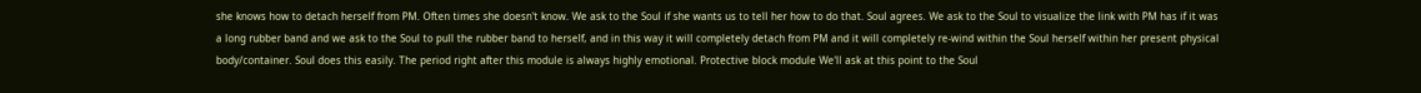she knows how to detach herself from PM. Often times she doesn't know. We ask to the Soul if she wants us to tell her how to do that. Soul agrees. We ask to the Soul to visualize the link with PM has if it was a long rubber band and we ask to the Soul to pull the rubber band to herself, and in this way it will completely detach from PM and it will completely re-wind within the Soul herself within her present physical body/container. Soul does this easily. The period right after this module is always highly emotional. Protective block module We'll ask at this point to the Soul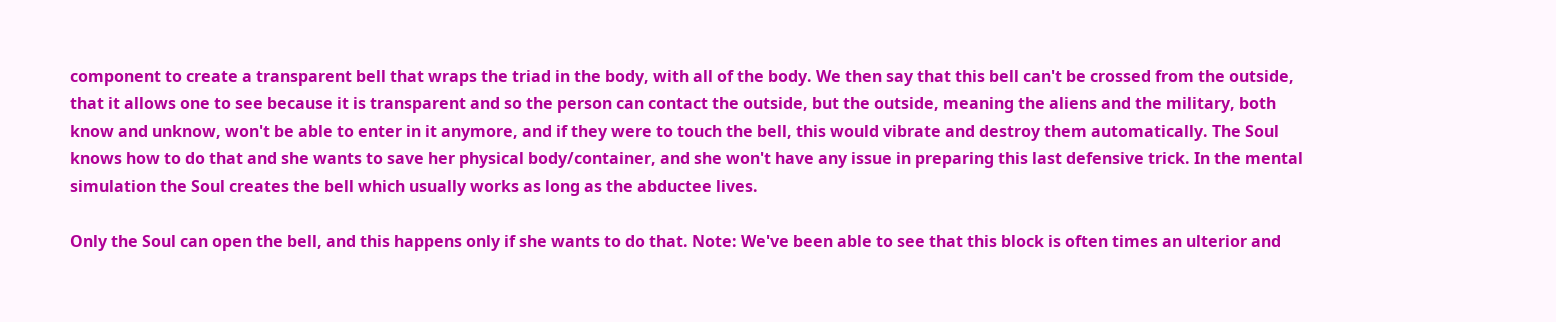component to create a transparent bell that wraps the triad in the body, with all of the body. We then say that this bell can't be crossed from the outside, that it allows one to see because it is transparent and so the person can contact the outside, but the outside, meaning the aliens and the military, both know and unknow, won't be able to enter in it anymore, and if they were to touch the bell, this would vibrate and destroy them automatically. The Soul knows how to do that and she wants to save her physical body/container, and she won't have any issue in preparing this last defensive trick. In the mental simulation the Soul creates the bell which usually works as long as the abductee lives.

Only the Soul can open the bell, and this happens only if she wants to do that. Note: We've been able to see that this block is often times an ulterior and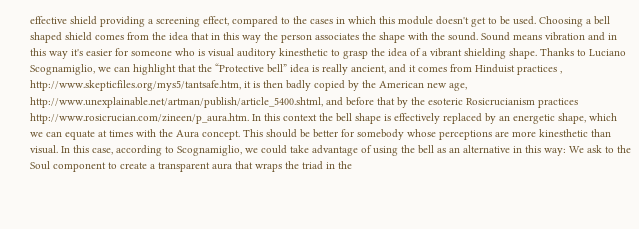effective shield providing a screening effect, compared to the cases in which this module doesn't get to be used. Choosing a bell shaped shield comes from the idea that in this way the person associates the shape with the sound. Sound means vibration and in this way it's easier for someone who is visual auditory kinesthetic to grasp the idea of a vibrant shielding shape. Thanks to Luciano Scognamiglio, we can highlight that the “Protective bell” idea is really ancient, and it comes from Hinduist practices , http://www.skepticfiles.org/mys5/tantsafe.htm, it is then badly copied by the American new age, http://www.unexplainable.net/artman/publish/article_5400.shtml, and before that by the esoteric Rosicrucianism practices http://www.rosicrucian.com/zineen/p_aura.htm. In this context the bell shape is effectively replaced by an energetic shape, which we can equate at times with the Aura concept. This should be better for somebody whose perceptions are more kinesthetic than visual. In this case, according to Scognamiglio, we could take advantage of using the bell as an alternative in this way: We ask to the Soul component to create a transparent aura that wraps the triad in the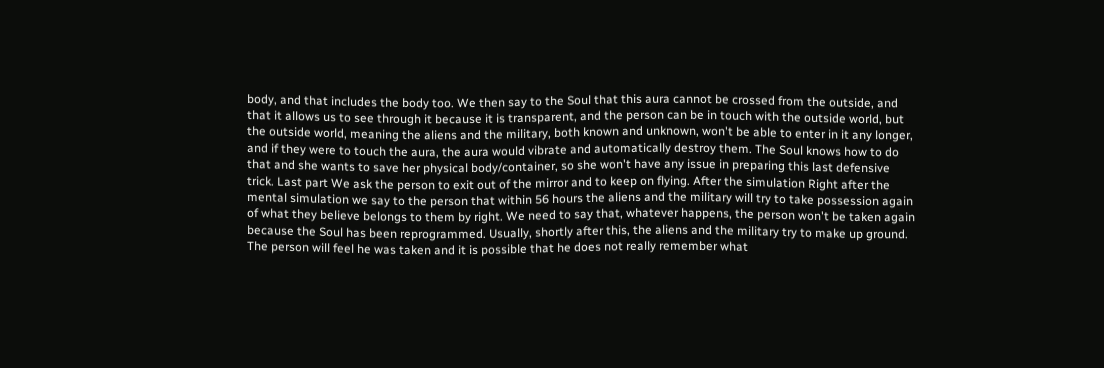body, and that includes the body too. We then say to the Soul that this aura cannot be crossed from the outside, and that it allows us to see through it because it is transparent, and the person can be in touch with the outside world, but the outside world, meaning the aliens and the military, both known and unknown, won't be able to enter in it any longer, and if they were to touch the aura, the aura would vibrate and automatically destroy them. The Soul knows how to do that and she wants to save her physical body/container, so she won't have any issue in preparing this last defensive trick. Last part We ask the person to exit out of the mirror and to keep on flying. After the simulation Right after the mental simulation we say to the person that within 56 hours the aliens and the military will try to take possession again of what they believe belongs to them by right. We need to say that, whatever happens, the person won't be taken again because the Soul has been reprogrammed. Usually, shortly after this, the aliens and the military try to make up ground. The person will feel he was taken and it is possible that he does not really remember what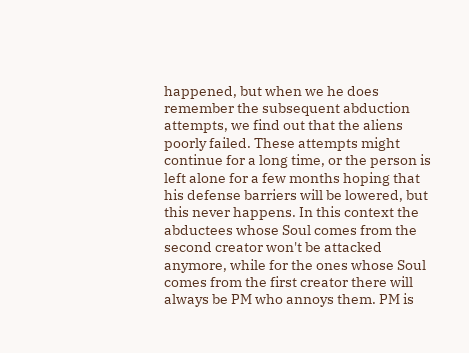happened, but when we he does remember the subsequent abduction attempts, we find out that the aliens poorly failed. These attempts might continue for a long time, or the person is left alone for a few months hoping that his defense barriers will be lowered, but this never happens. In this context the abductees whose Soul comes from the second creator won't be attacked anymore, while for the ones whose Soul comes from the first creator there will always be PM who annoys them. PM is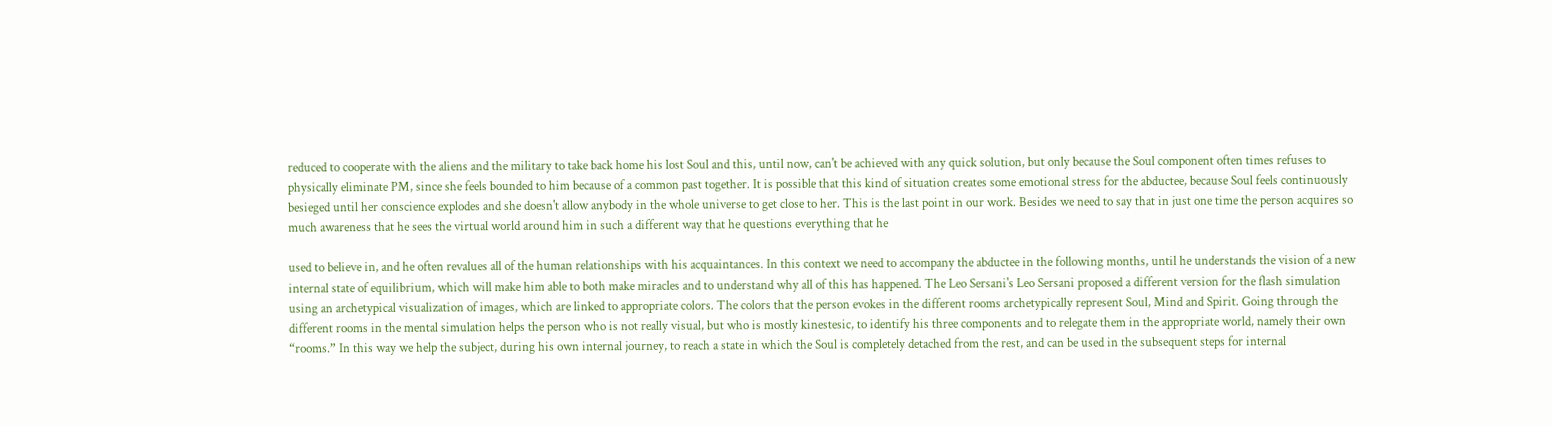reduced to cooperate with the aliens and the military to take back home his lost Soul and this, until now, can't be achieved with any quick solution, but only because the Soul component often times refuses to physically eliminate PM, since she feels bounded to him because of a common past together. It is possible that this kind of situation creates some emotional stress for the abductee, because Soul feels continuously besieged until her conscience explodes and she doesn't allow anybody in the whole universe to get close to her. This is the last point in our work. Besides we need to say that in just one time the person acquires so much awareness that he sees the virtual world around him in such a different way that he questions everything that he

used to believe in, and he often revalues all of the human relationships with his acquaintances. In this context we need to accompany the abductee in the following months, until he understands the vision of a new internal state of equilibrium, which will make him able to both make miracles and to understand why all of this has happened. The Leo Sersani's Leo Sersani proposed a different version for the flash simulation using an archetypical visualization of images, which are linked to appropriate colors. The colors that the person evokes in the different rooms archetypically represent Soul, Mind and Spirit. Going through the different rooms in the mental simulation helps the person who is not really visual, but who is mostly kinestesic, to identify his three components and to relegate them in the appropriate world, namely their own “rooms.” In this way we help the subject, during his own internal journey, to reach a state in which the Soul is completely detached from the rest, and can be used in the subsequent steps for internal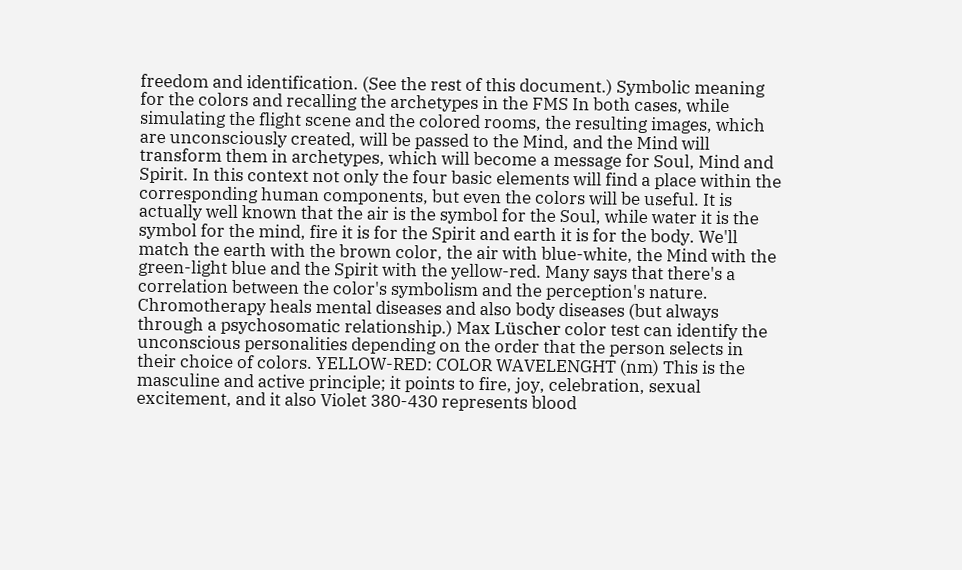freedom and identification. (See the rest of this document.) Symbolic meaning for the colors and recalling the archetypes in the FMS In both cases, while simulating the flight scene and the colored rooms, the resulting images, which are unconsciously created, will be passed to the Mind, and the Mind will transform them in archetypes, which will become a message for Soul, Mind and Spirit. In this context not only the four basic elements will find a place within the corresponding human components, but even the colors will be useful. It is actually well known that the air is the symbol for the Soul, while water it is the symbol for the mind, fire it is for the Spirit and earth it is for the body. We'll match the earth with the brown color, the air with blue-white, the Mind with the green-light blue and the Spirit with the yellow-red. Many says that there's a correlation between the color's symbolism and the perception's nature. Chromotherapy heals mental diseases and also body diseases (but always through a psychosomatic relationship.) Max Lüscher color test can identify the unconscious personalities depending on the order that the person selects in their choice of colors. YELLOW-RED: COLOR WAVELENGHT (nm) This is the masculine and active principle; it points to fire, joy, celebration, sexual excitement, and it also Violet 380-430 represents blood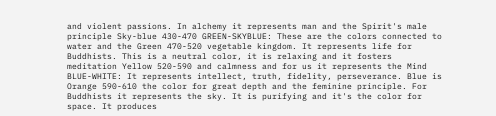and violent passions. In alchemy it represents man and the Spirit's male principle Sky-blue 430-470 GREEN-SKYBLUE: These are the colors connected to water and the Green 470-520 vegetable kingdom. It represents life for Buddhists. This is a neutral color, it is relaxing and it fosters meditation Yellow 520-590 and calmness and for us it represents the Mind BLUE-WHITE: It represents intellect, truth, fidelity, perseverance. Blue is Orange 590-610 the color for great depth and the feminine principle. For Buddhists it represents the sky. It is purifying and it's the color for space. It produces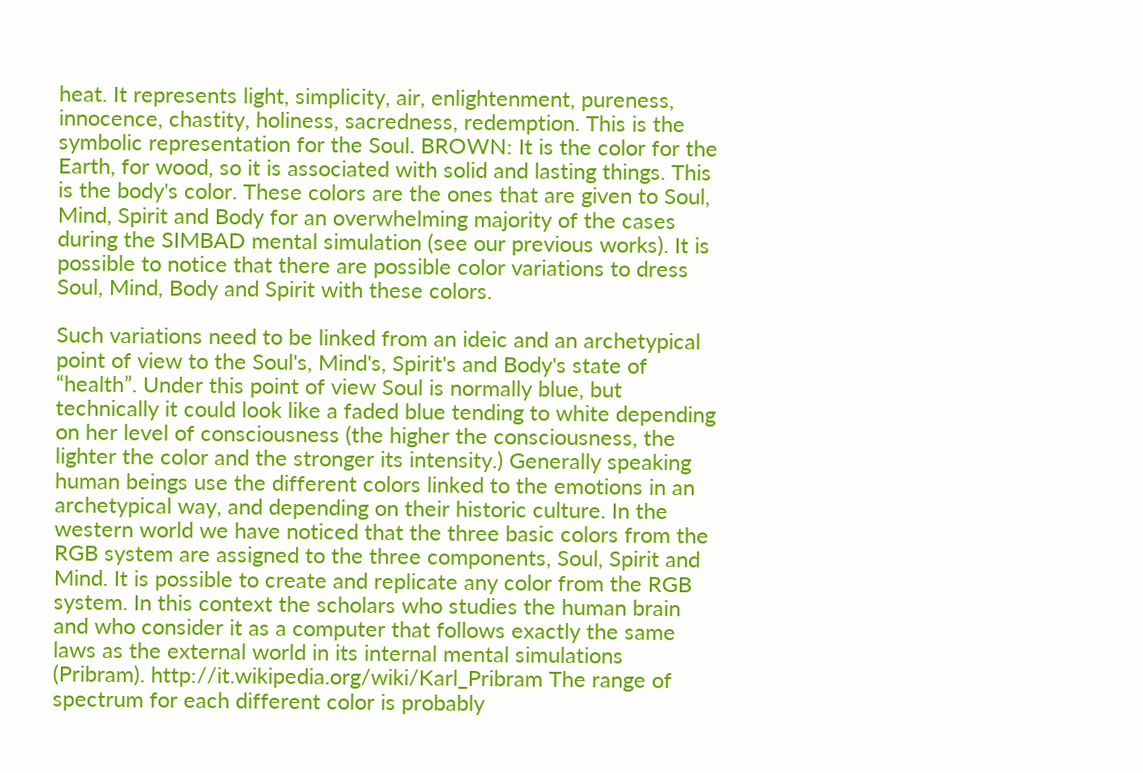heat. It represents light, simplicity, air, enlightenment, pureness, innocence, chastity, holiness, sacredness, redemption. This is the symbolic representation for the Soul. BROWN: It is the color for the Earth, for wood, so it is associated with solid and lasting things. This is the body's color. These colors are the ones that are given to Soul, Mind, Spirit and Body for an overwhelming majority of the cases during the SIMBAD mental simulation (see our previous works). It is possible to notice that there are possible color variations to dress Soul, Mind, Body and Spirit with these colors.

Such variations need to be linked from an ideic and an archetypical point of view to the Soul's, Mind's, Spirit's and Body's state of “health”. Under this point of view Soul is normally blue, but technically it could look like a faded blue tending to white depending on her level of consciousness (the higher the consciousness, the lighter the color and the stronger its intensity.) Generally speaking human beings use the different colors linked to the emotions in an archetypical way, and depending on their historic culture. In the western world we have noticed that the three basic colors from the RGB system are assigned to the three components, Soul, Spirit and Mind. It is possible to create and replicate any color from the RGB system. In this context the scholars who studies the human brain and who consider it as a computer that follows exactly the same laws as the external world in its internal mental simulations (Pribram). http://it.wikipedia.org/wiki/Karl_Pribram The range of spectrum for each different color is probably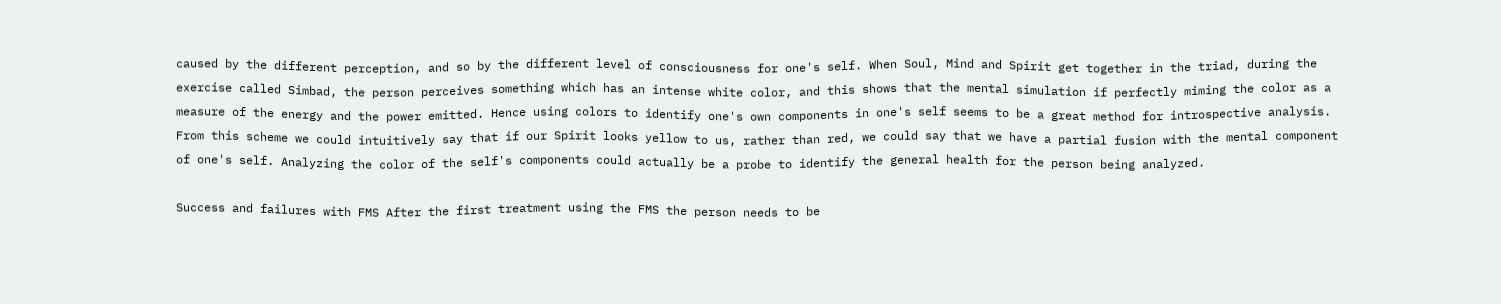caused by the different perception, and so by the different level of consciousness for one's self. When Soul, Mind and Spirit get together in the triad, during the exercise called Simbad, the person perceives something which has an intense white color, and this shows that the mental simulation if perfectly miming the color as a measure of the energy and the power emitted. Hence using colors to identify one's own components in one's self seems to be a great method for introspective analysis. From this scheme we could intuitively say that if our Spirit looks yellow to us, rather than red, we could say that we have a partial fusion with the mental component of one's self. Analyzing the color of the self's components could actually be a probe to identify the general health for the person being analyzed.

Success and failures with FMS After the first treatment using the FMS the person needs to be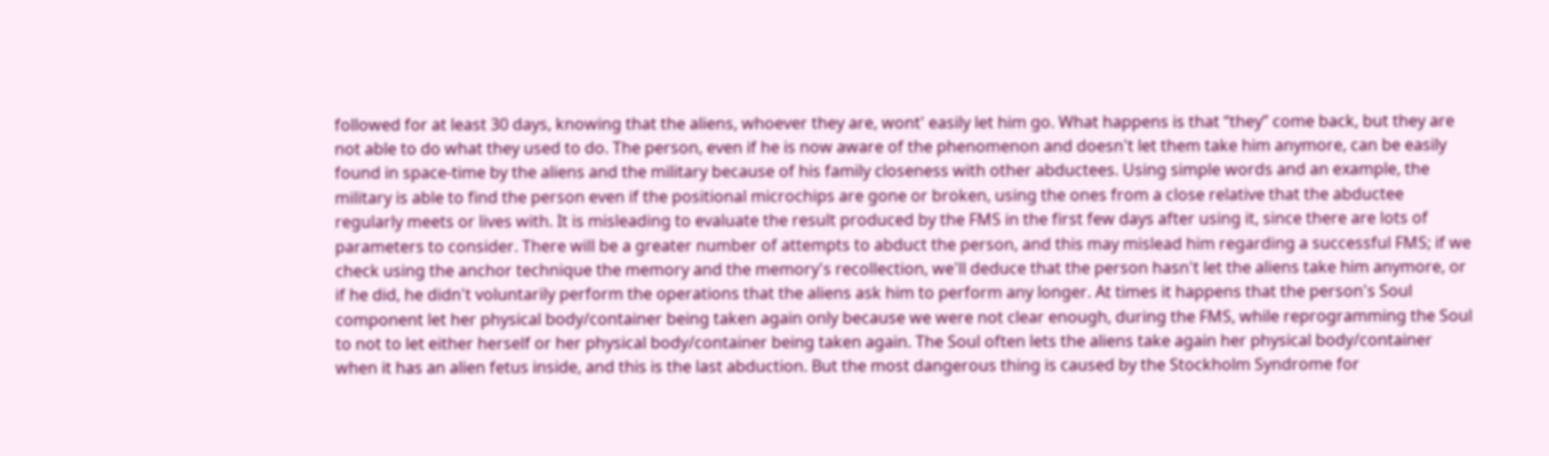followed for at least 30 days, knowing that the aliens, whoever they are, wont' easily let him go. What happens is that “they” come back, but they are not able to do what they used to do. The person, even if he is now aware of the phenomenon and doesn't let them take him anymore, can be easily found in space-time by the aliens and the military because of his family closeness with other abductees. Using simple words and an example, the military is able to find the person even if the positional microchips are gone or broken, using the ones from a close relative that the abductee regularly meets or lives with. It is misleading to evaluate the result produced by the FMS in the first few days after using it, since there are lots of parameters to consider. There will be a greater number of attempts to abduct the person, and this may mislead him regarding a successful FMS; if we check using the anchor technique the memory and the memory's recollection, we'll deduce that the person hasn't let the aliens take him anymore, or if he did, he didn't voluntarily perform the operations that the aliens ask him to perform any longer. At times it happens that the person's Soul component let her physical body/container being taken again only because we were not clear enough, during the FMS, while reprogramming the Soul to not to let either herself or her physical body/container being taken again. The Soul often lets the aliens take again her physical body/container when it has an alien fetus inside, and this is the last abduction. But the most dangerous thing is caused by the Stockholm Syndrome for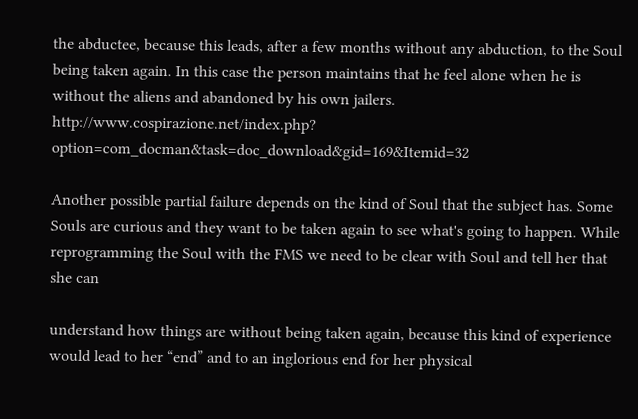the abductee, because this leads, after a few months without any abduction, to the Soul being taken again. In this case the person maintains that he feel alone when he is without the aliens and abandoned by his own jailers.
http://www.cospirazione.net/index.php? option=com_docman&task=doc_download&gid=169&Itemid=32

Another possible partial failure depends on the kind of Soul that the subject has. Some Souls are curious and they want to be taken again to see what's going to happen. While reprogramming the Soul with the FMS we need to be clear with Soul and tell her that she can

understand how things are without being taken again, because this kind of experience would lead to her “end” and to an inglorious end for her physical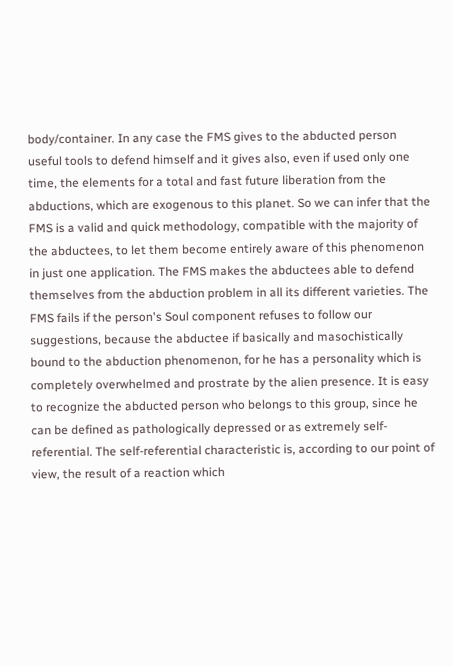body/container. In any case the FMS gives to the abducted person useful tools to defend himself and it gives also, even if used only one time, the elements for a total and fast future liberation from the abductions, which are exogenous to this planet. So we can infer that the FMS is a valid and quick methodology, compatible with the majority of the abductees, to let them become entirely aware of this phenomenon in just one application. The FMS makes the abductees able to defend themselves from the abduction problem in all its different varieties. The FMS fails if the person's Soul component refuses to follow our suggestions, because the abductee if basically and masochistically bound to the abduction phenomenon, for he has a personality which is completely overwhelmed and prostrate by the alien presence. It is easy to recognize the abducted person who belongs to this group, since he can be defined as pathologically depressed or as extremely self-referential. The self-referential characteristic is, according to our point of view, the result of a reaction which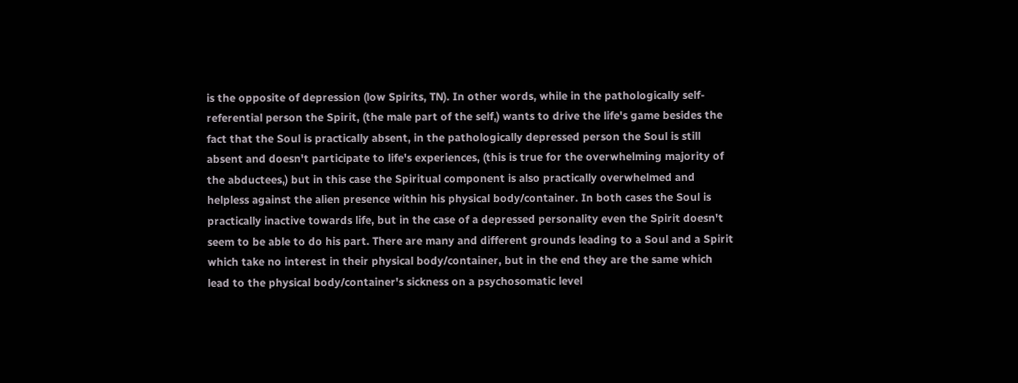is the opposite of depression (low Spirits, TN). In other words, while in the pathologically self-referential person the Spirit, (the male part of the self,) wants to drive the life's game besides the fact that the Soul is practically absent, in the pathologically depressed person the Soul is still absent and doesn't participate to life's experiences, (this is true for the overwhelming majority of the abductees,) but in this case the Spiritual component is also practically overwhelmed and helpless against the alien presence within his physical body/container. In both cases the Soul is practically inactive towards life, but in the case of a depressed personality even the Spirit doesn't seem to be able to do his part. There are many and different grounds leading to a Soul and a Spirit which take no interest in their physical body/container, but in the end they are the same which lead to the physical body/container's sickness on a psychosomatic level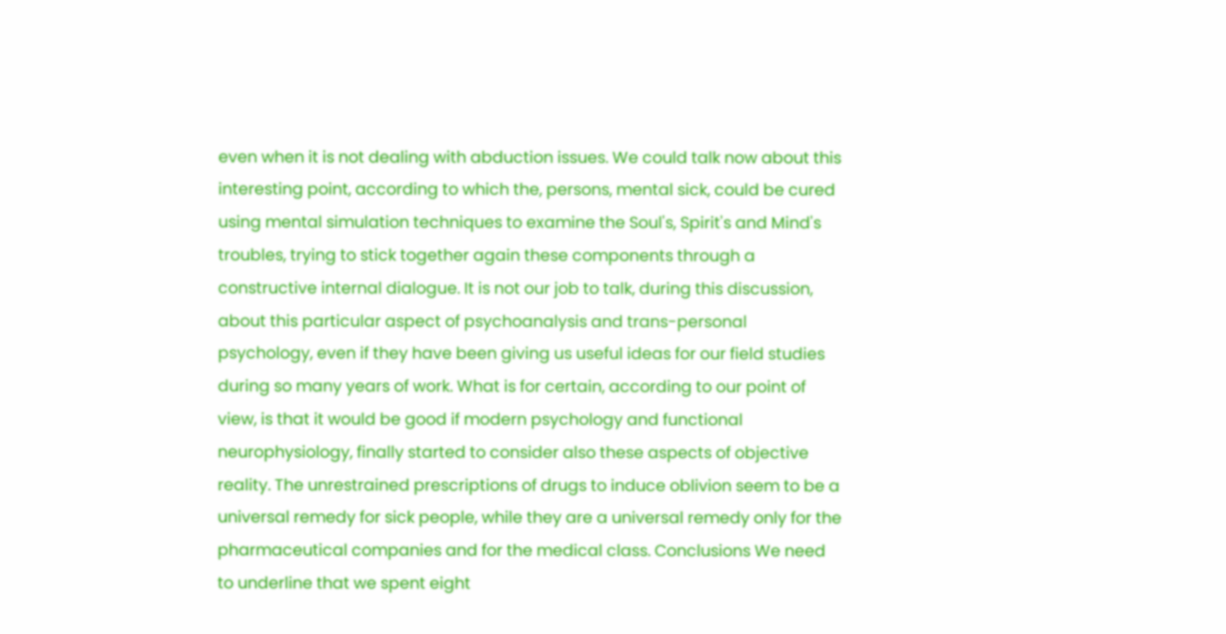even when it is not dealing with abduction issues. We could talk now about this interesting point, according to which the, persons, mental sick, could be cured using mental simulation techniques to examine the Soul's, Spirit's and Mind's troubles, trying to stick together again these components through a constructive internal dialogue. It is not our job to talk, during this discussion, about this particular aspect of psychoanalysis and trans-personal psychology, even if they have been giving us useful ideas for our field studies during so many years of work. What is for certain, according to our point of view, is that it would be good if modern psychology and functional neurophysiology, finally started to consider also these aspects of objective reality. The unrestrained prescriptions of drugs to induce oblivion seem to be a universal remedy for sick people, while they are a universal remedy only for the pharmaceutical companies and for the medical class. Conclusions We need to underline that we spent eight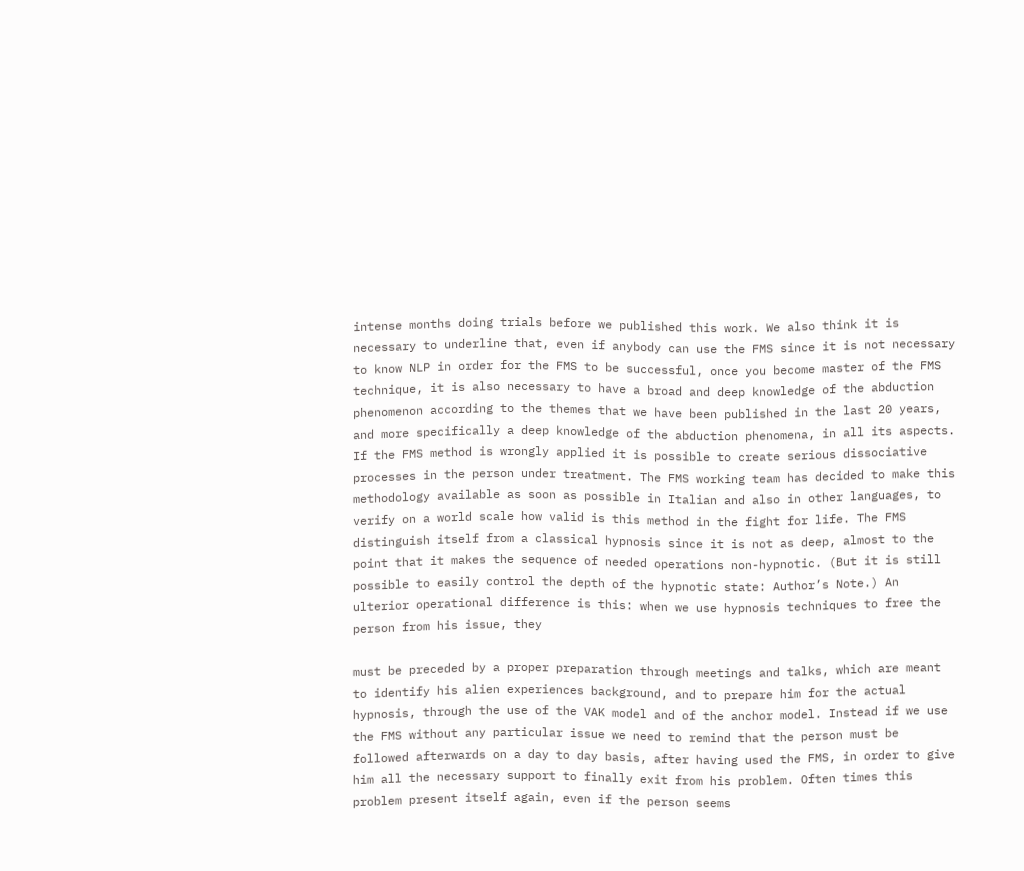intense months doing trials before we published this work. We also think it is necessary to underline that, even if anybody can use the FMS since it is not necessary to know NLP in order for the FMS to be successful, once you become master of the FMS technique, it is also necessary to have a broad and deep knowledge of the abduction phenomenon according to the themes that we have been published in the last 20 years, and more specifically a deep knowledge of the abduction phenomena, in all its aspects. If the FMS method is wrongly applied it is possible to create serious dissociative processes in the person under treatment. The FMS working team has decided to make this methodology available as soon as possible in Italian and also in other languages, to verify on a world scale how valid is this method in the fight for life. The FMS distinguish itself from a classical hypnosis since it is not as deep, almost to the point that it makes the sequence of needed operations non-hypnotic. (But it is still possible to easily control the depth of the hypnotic state: Author’s Note.) An ulterior operational difference is this: when we use hypnosis techniques to free the person from his issue, they

must be preceded by a proper preparation through meetings and talks, which are meant to identify his alien experiences background, and to prepare him for the actual hypnosis, through the use of the VAK model and of the anchor model. Instead if we use the FMS without any particular issue we need to remind that the person must be followed afterwards on a day to day basis, after having used the FMS, in order to give him all the necessary support to finally exit from his problem. Often times this problem present itself again, even if the person seems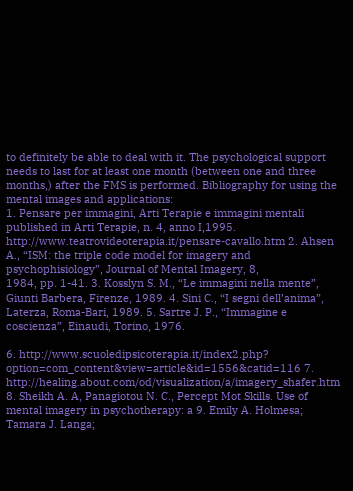to definitely be able to deal with it. The psychological support needs to last for at least one month (between one and three months,) after the FMS is performed. Bibliography for using the mental images and applications:
1. Pensare per immagini, Arti Terapie e immagini mentali published in Arti Terapie, n. 4, anno I,1995. http://www.teatrovideoterapia.it/pensare-cavallo.htm 2. Ahsen A., “ISM: the triple code model for imagery and psychophisiology”, Journal of Mental Imagery, 8,
1984, pp. 1-41. 3. Kosslyn S. M., “Le immagini nella mente”, Giunti Barbera, Firenze, 1989. 4. Sini C., “I segni dell’anima”, Laterza, Roma-Bari, 1989. 5. Sartre J. P., “Immagine e coscienza”, Einaudi, Torino, 1976.

6. http://www.scuoledipsicoterapia.it/index2.php? option=com_content&view=article&id=1556&catid=116 7. http://healing.about.com/od/visualization/a/imagery_shafer.htm 8. Sheikh A. A, Panagiotou N. C., Percept Mot Skills. Use of mental imagery in psychotherapy: a 9. Emily A. Holmesa; Tamara J. Langa;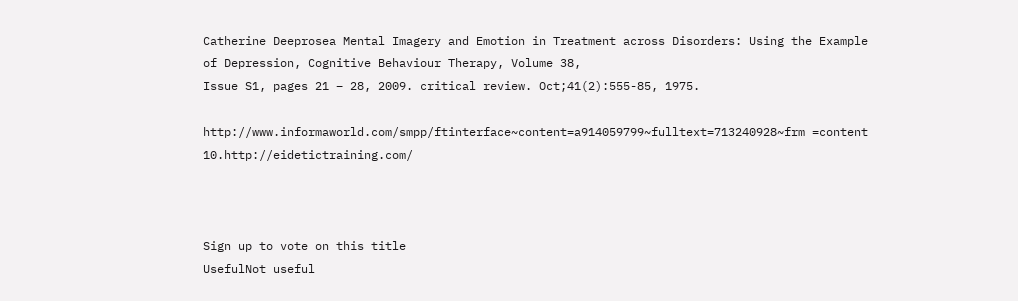Catherine Deeprosea Mental Imagery and Emotion in Treatment across Disorders: Using the Example of Depression, Cognitive Behaviour Therapy, Volume 38,
Issue S1, pages 21 – 28, 2009. critical review. Oct;41(2):555-85, 1975.

http://www.informaworld.com/smpp/ftinterface~content=a914059799~fulltext=713240928~frm =content 10.http://eidetictraining.com/



Sign up to vote on this title
UsefulNot useful